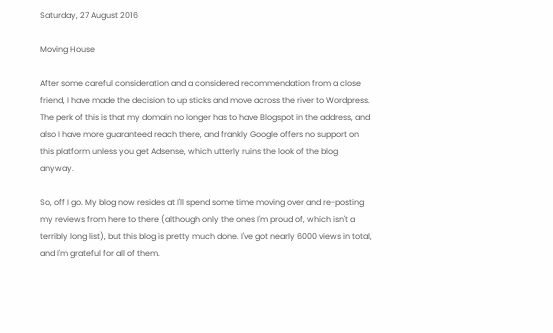Saturday, 27 August 2016

Moving House

After some careful consideration and a considered recommendation from a close friend, I have made the decision to up sticks and move across the river to Wordpress. The perk of this is that my domain no longer has to have Blogspot in the address, and also I have more guaranteed reach there, and frankly Google offers no support on this platform unless you get Adsense, which utterly ruins the look of the blog anyway.

So, off I go. My blog now resides at I'll spend some time moving over and re-posting my reviews from here to there (although only the ones I'm proud of, which isn't a terribly long list), but this blog is pretty much done. I've got nearly 6000 views in total, and I'm grateful for all of them.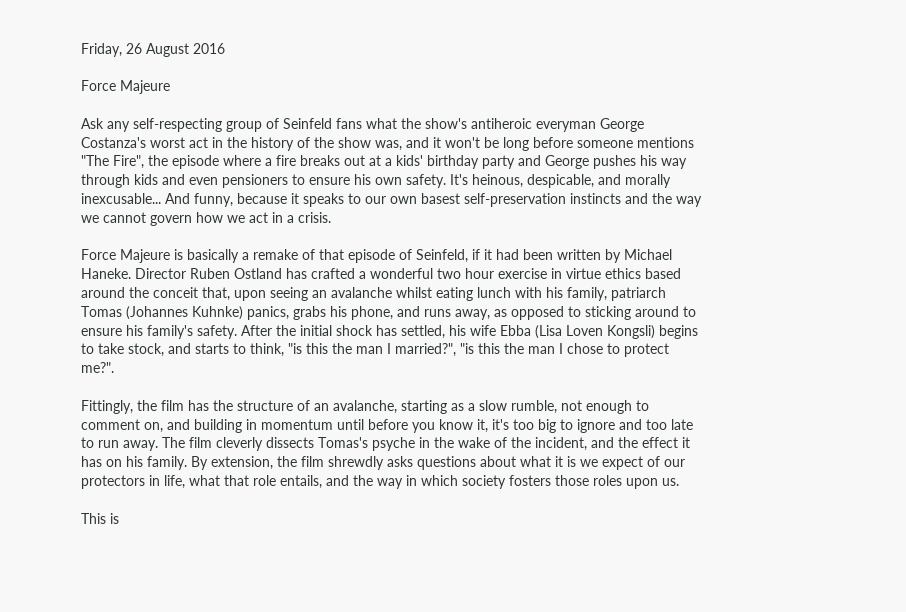Friday, 26 August 2016

Force Majeure

Ask any self-respecting group of Seinfeld fans what the show's antiheroic everyman George Costanza's worst act in the history of the show was, and it won't be long before someone mentions "The Fire", the episode where a fire breaks out at a kids' birthday party and George pushes his way through kids and even pensioners to ensure his own safety. It's heinous, despicable, and morally inexcusable... And funny, because it speaks to our own basest self-preservation instincts and the way we cannot govern how we act in a crisis.

Force Majeure is basically a remake of that episode of Seinfeld, if it had been written by Michael Haneke. Director Ruben Ostland has crafted a wonderful two hour exercise in virtue ethics based around the conceit that, upon seeing an avalanche whilst eating lunch with his family, patriarch Tomas (Johannes Kuhnke) panics, grabs his phone, and runs away, as opposed to sticking around to ensure his family's safety. After the initial shock has settled, his wife Ebba (Lisa Loven Kongsli) begins to take stock, and starts to think, "is this the man I married?", "is this the man I chose to protect me?".

Fittingly, the film has the structure of an avalanche, starting as a slow rumble, not enough to comment on, and building in momentum until before you know it, it's too big to ignore and too late to run away. The film cleverly dissects Tomas's psyche in the wake of the incident, and the effect it has on his family. By extension, the film shrewdly asks questions about what it is we expect of our protectors in life, what that role entails, and the way in which society fosters those roles upon us.

This is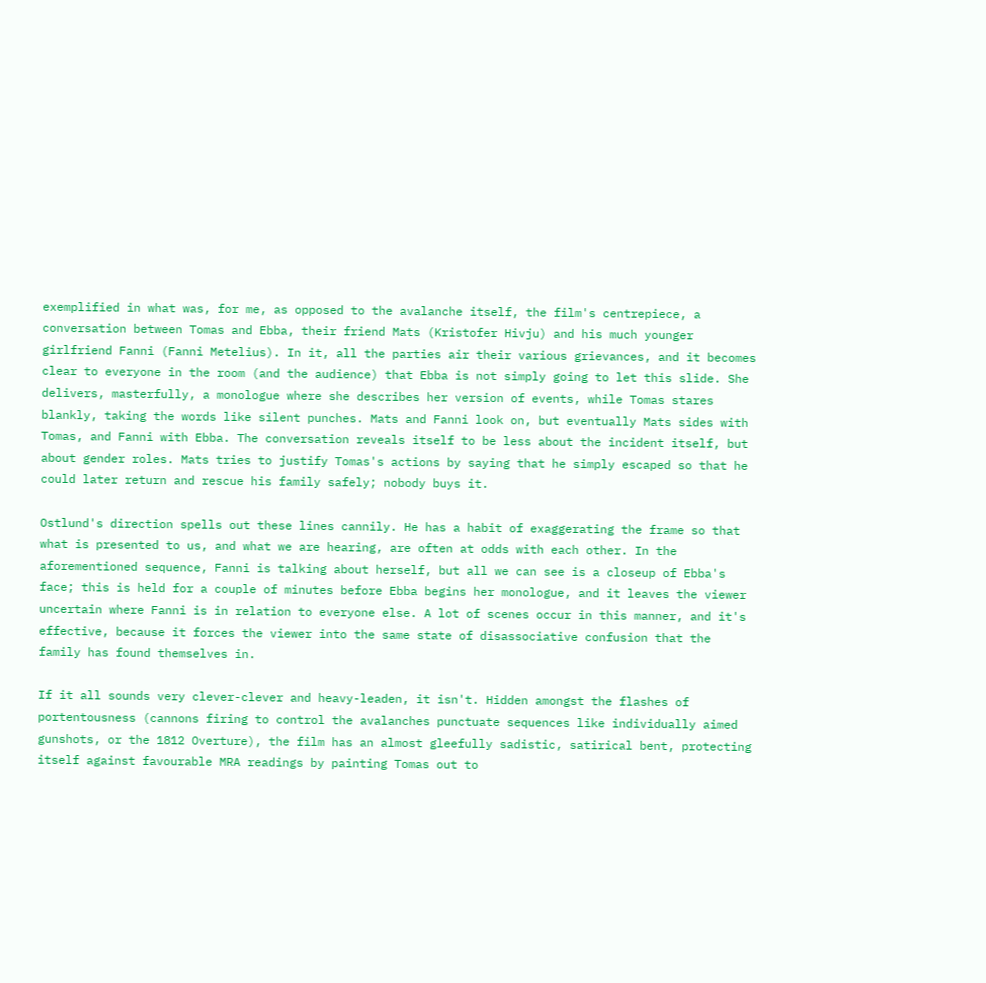exemplified in what was, for me, as opposed to the avalanche itself, the film's centrepiece, a conversation between Tomas and Ebba, their friend Mats (Kristofer Hivju) and his much younger girlfriend Fanni (Fanni Metelius). In it, all the parties air their various grievances, and it becomes clear to everyone in the room (and the audience) that Ebba is not simply going to let this slide. She delivers, masterfully, a monologue where she describes her version of events, while Tomas stares blankly, taking the words like silent punches. Mats and Fanni look on, but eventually Mats sides with Tomas, and Fanni with Ebba. The conversation reveals itself to be less about the incident itself, but about gender roles. Mats tries to justify Tomas's actions by saying that he simply escaped so that he could later return and rescue his family safely; nobody buys it.

Ostlund's direction spells out these lines cannily. He has a habit of exaggerating the frame so that what is presented to us, and what we are hearing, are often at odds with each other. In the aforementioned sequence, Fanni is talking about herself, but all we can see is a closeup of Ebba's face; this is held for a couple of minutes before Ebba begins her monologue, and it leaves the viewer uncertain where Fanni is in relation to everyone else. A lot of scenes occur in this manner, and it's effective, because it forces the viewer into the same state of disassociative confusion that the family has found themselves in.

If it all sounds very clever-clever and heavy-leaden, it isn't. Hidden amongst the flashes of portentousness (cannons firing to control the avalanches punctuate sequences like individually aimed gunshots, or the 1812 Overture), the film has an almost gleefully sadistic, satirical bent, protecting itself against favourable MRA readings by painting Tomas out to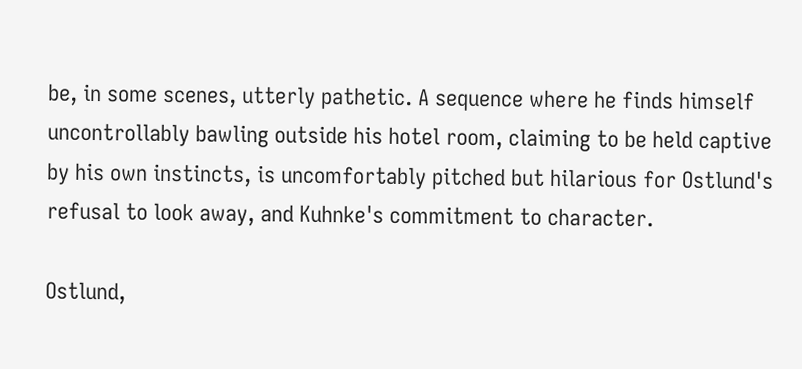be, in some scenes, utterly pathetic. A sequence where he finds himself uncontrollably bawling outside his hotel room, claiming to be held captive by his own instincts, is uncomfortably pitched but hilarious for Ostlund's refusal to look away, and Kuhnke's commitment to character.

Ostlund,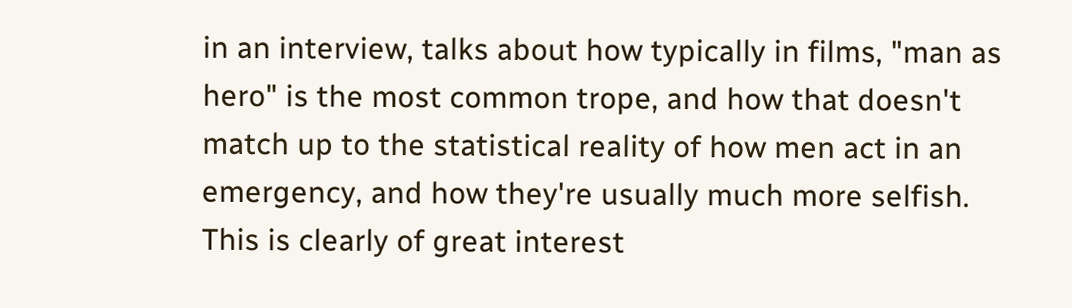in an interview, talks about how typically in films, "man as hero" is the most common trope, and how that doesn't match up to the statistical reality of how men act in an emergency, and how they're usually much more selfish. This is clearly of great interest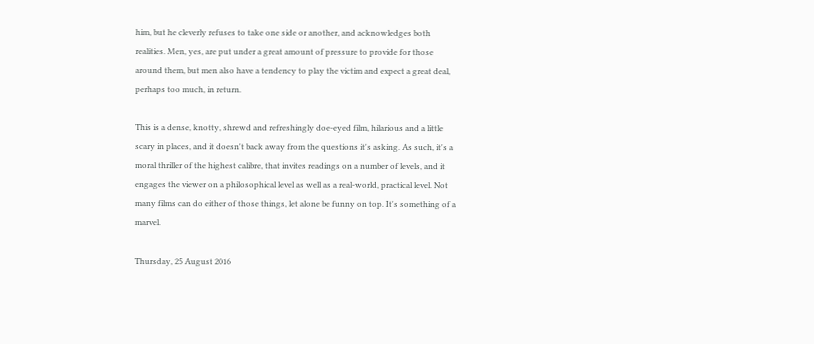him, but he cleverly refuses to take one side or another, and acknowledges both realities. Men, yes, are put under a great amount of pressure to provide for those around them, but men also have a tendency to play the victim and expect a great deal, perhaps too much, in return.

This is a dense, knotty, shrewd and refreshingly doe-eyed film, hilarious and a little scary in places, and it doesn't back away from the questions it's asking. As such, it's a moral thriller of the highest calibre, that invites readings on a number of levels, and it engages the viewer on a philosophical level as well as a real-world, practical level. Not many films can do either of those things, let alone be funny on top. It's something of a marvel.

Thursday, 25 August 2016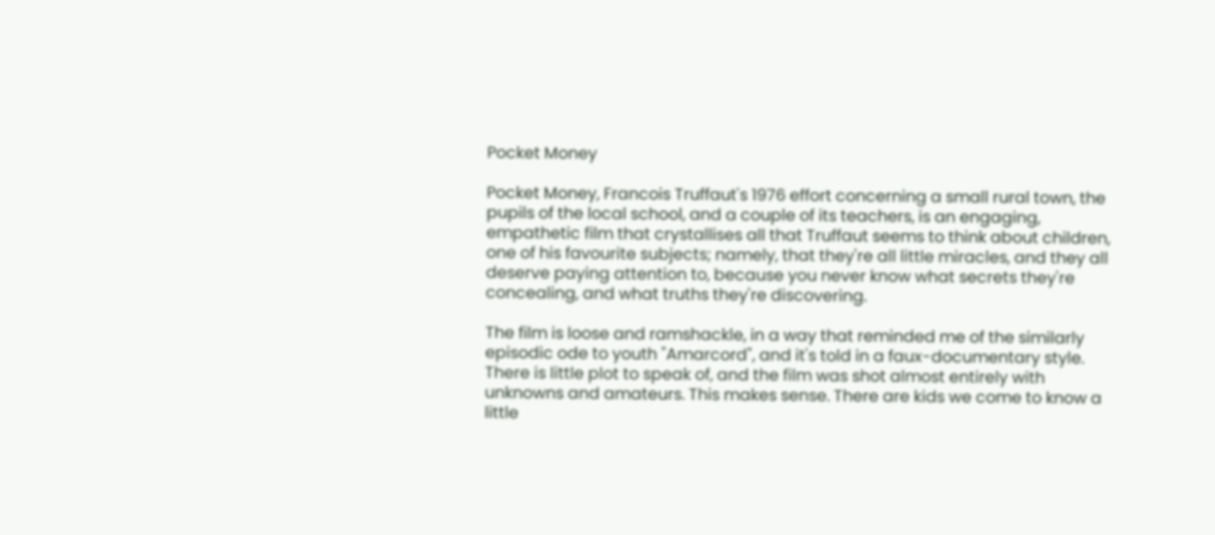Pocket Money

Pocket Money, Francois Truffaut's 1976 effort concerning a small rural town, the pupils of the local school, and a couple of its teachers, is an engaging, empathetic film that crystallises all that Truffaut seems to think about children, one of his favourite subjects; namely, that they're all little miracles, and they all deserve paying attention to, because you never know what secrets they're concealing, and what truths they're discovering.

The film is loose and ramshackle, in a way that reminded me of the similarly episodic ode to youth "Amarcord", and it's told in a faux-documentary style. There is little plot to speak of, and the film was shot almost entirely with unknowns and amateurs. This makes sense. There are kids we come to know a little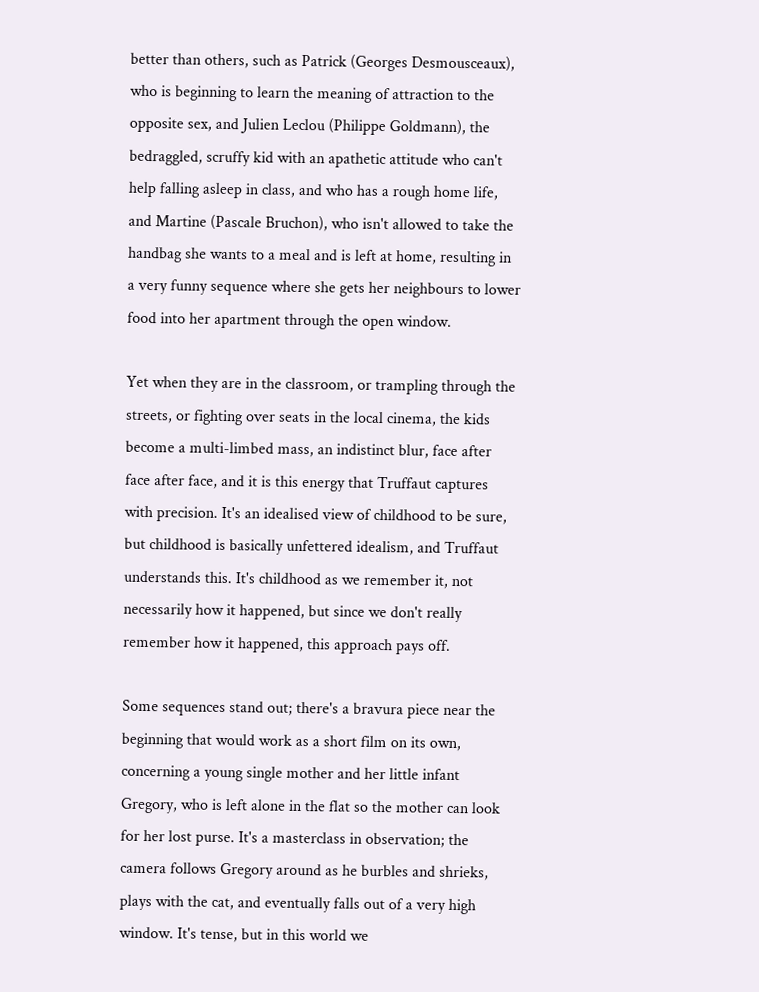better than others, such as Patrick (Georges Desmousceaux), who is beginning to learn the meaning of attraction to the opposite sex, and Julien Leclou (Philippe Goldmann), the bedraggled, scruffy kid with an apathetic attitude who can't help falling asleep in class, and who has a rough home life, and Martine (Pascale Bruchon), who isn't allowed to take the handbag she wants to a meal and is left at home, resulting in a very funny sequence where she gets her neighbours to lower food into her apartment through the open window.

Yet when they are in the classroom, or trampling through the streets, or fighting over seats in the local cinema, the kids become a multi-limbed mass, an indistinct blur, face after face after face, and it is this energy that Truffaut captures with precision. It's an idealised view of childhood to be sure, but childhood is basically unfettered idealism, and Truffaut understands this. It's childhood as we remember it, not necessarily how it happened, but since we don't really remember how it happened, this approach pays off.

Some sequences stand out; there's a bravura piece near the beginning that would work as a short film on its own, concerning a young single mother and her little infant Gregory, who is left alone in the flat so the mother can look for her lost purse. It's a masterclass in observation; the camera follows Gregory around as he burbles and shrieks, plays with the cat, and eventually falls out of a very high window. It's tense, but in this world we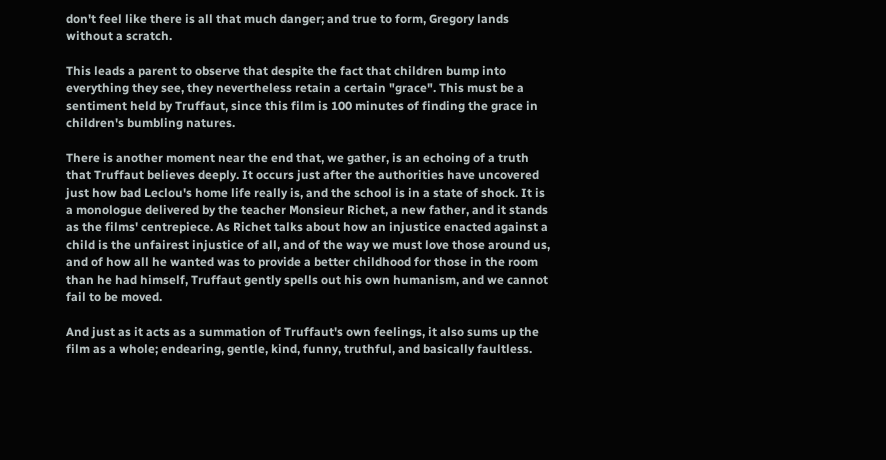don't feel like there is all that much danger; and true to form, Gregory lands without a scratch.

This leads a parent to observe that despite the fact that children bump into everything they see, they nevertheless retain a certain "grace". This must be a sentiment held by Truffaut, since this film is 100 minutes of finding the grace in children's bumbling natures.

There is another moment near the end that, we gather, is an echoing of a truth that Truffaut believes deeply. It occurs just after the authorities have uncovered just how bad Leclou's home life really is, and the school is in a state of shock. It is a monologue delivered by the teacher Monsieur Richet, a new father, and it stands as the films' centrepiece. As Richet talks about how an injustice enacted against a child is the unfairest injustice of all, and of the way we must love those around us, and of how all he wanted was to provide a better childhood for those in the room than he had himself, Truffaut gently spells out his own humanism, and we cannot fail to be moved.

And just as it acts as a summation of Truffaut's own feelings, it also sums up the film as a whole; endearing, gentle, kind, funny, truthful, and basically faultless.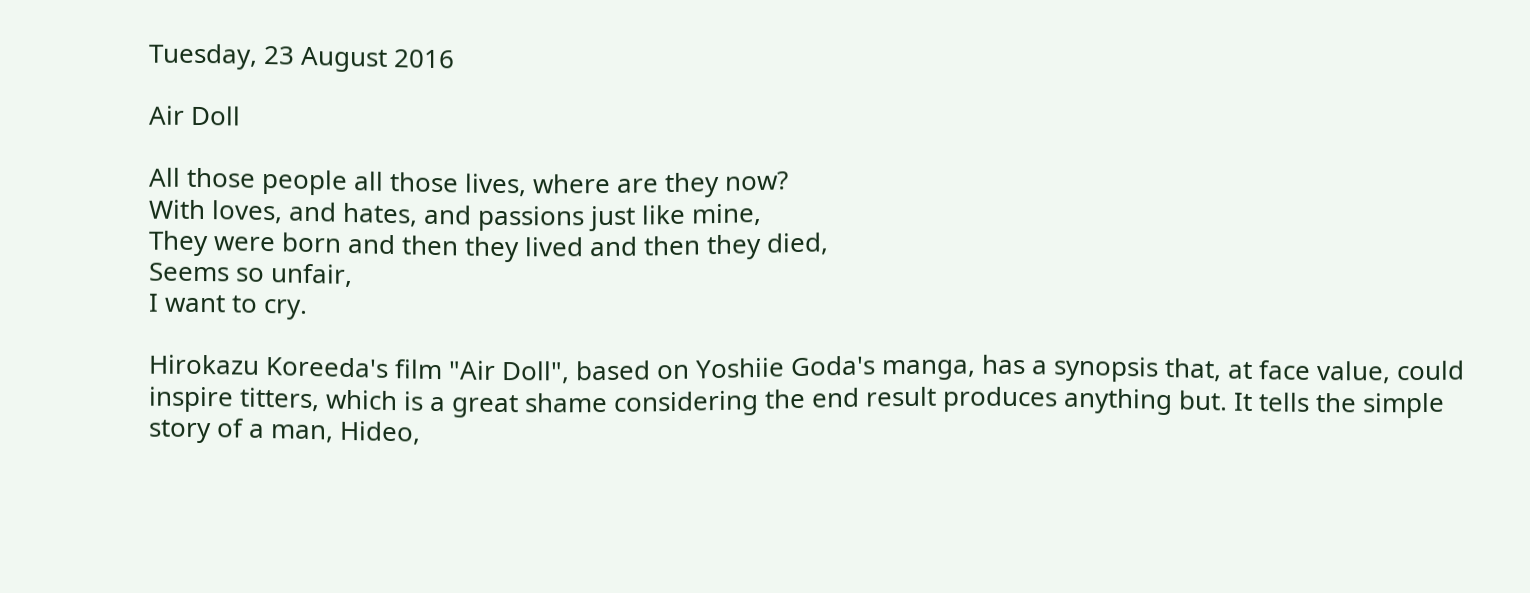Tuesday, 23 August 2016

Air Doll

All those people all those lives, where are they now?
With loves, and hates, and passions just like mine,
They were born and then they lived and then they died,
Seems so unfair,
I want to cry.

Hirokazu Koreeda's film "Air Doll", based on Yoshiie Goda's manga, has a synopsis that, at face value, could inspire titters, which is a great shame considering the end result produces anything but. It tells the simple story of a man, Hideo,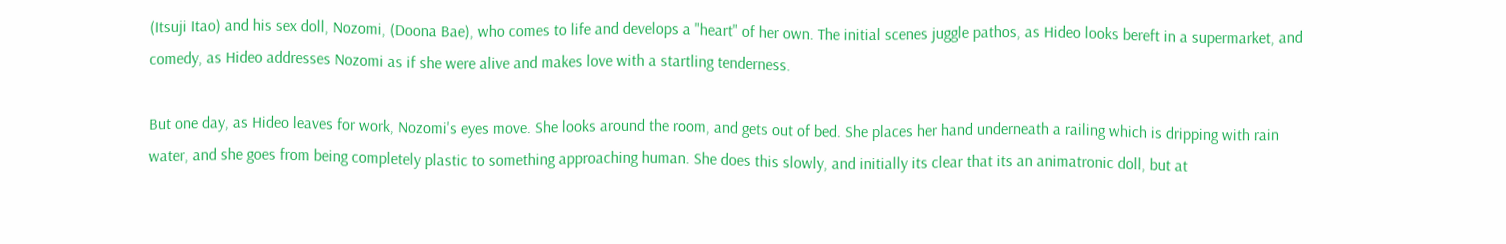(Itsuji Itao) and his sex doll, Nozomi, (Doona Bae), who comes to life and develops a "heart" of her own. The initial scenes juggle pathos, as Hideo looks bereft in a supermarket, and comedy, as Hideo addresses Nozomi as if she were alive and makes love with a startling tenderness.

But one day, as Hideo leaves for work, Nozomi's eyes move. She looks around the room, and gets out of bed. She places her hand underneath a railing which is dripping with rain water, and she goes from being completely plastic to something approaching human. She does this slowly, and initially its clear that its an animatronic doll, but at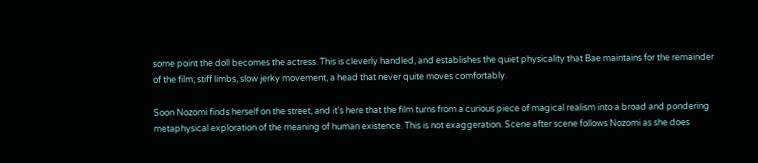some point the doll becomes the actress. This is cleverly handled, and establishes the quiet physicality that Bae maintains for the remainder of the film; stiff limbs, slow jerky movement, a head that never quite moves comfortably.

Soon Nozomi finds herself on the street, and it's here that the film turns from a curious piece of magical realism into a broad and pondering metaphysical exploration of the meaning of human existence. This is not exaggeration. Scene after scene follows Nozomi as she does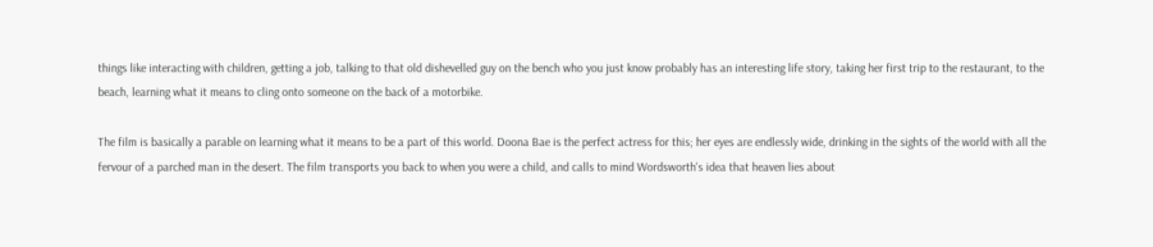things like interacting with children, getting a job, talking to that old dishevelled guy on the bench who you just know probably has an interesting life story, taking her first trip to the restaurant, to the beach, learning what it means to cling onto someone on the back of a motorbike.

The film is basically a parable on learning what it means to be a part of this world. Doona Bae is the perfect actress for this; her eyes are endlessly wide, drinking in the sights of the world with all the fervour of a parched man in the desert. The film transports you back to when you were a child, and calls to mind Wordsworth's idea that heaven lies about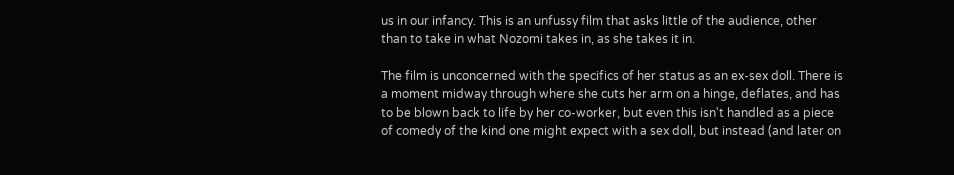us in our infancy. This is an unfussy film that asks little of the audience, other than to take in what Nozomi takes in, as she takes it in.

The film is unconcerned with the specifics of her status as an ex-sex doll. There is a moment midway through where she cuts her arm on a hinge, deflates, and has to be blown back to life by her co-worker, but even this isn't handled as a piece of comedy of the kind one might expect with a sex doll, but instead (and later on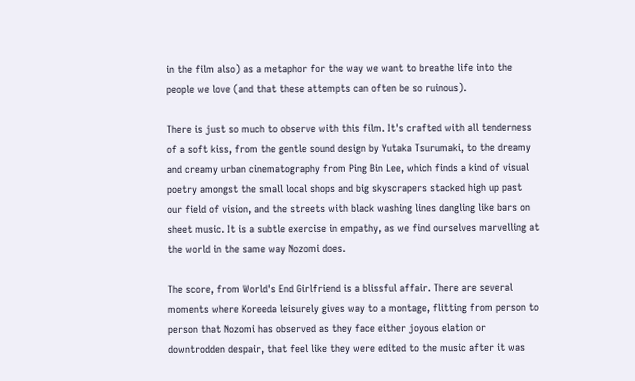in the film also) as a metaphor for the way we want to breathe life into the people we love (and that these attempts can often be so ruinous).

There is just so much to observe with this film. It's crafted with all tenderness of a soft kiss, from the gentle sound design by Yutaka Tsurumaki, to the dreamy and creamy urban cinematography from Ping Bin Lee, which finds a kind of visual poetry amongst the small local shops and big skyscrapers stacked high up past our field of vision, and the streets with black washing lines dangling like bars on sheet music. It is a subtle exercise in empathy, as we find ourselves marvelling at the world in the same way Nozomi does.

The score, from World's End Girlfriend is a blissful affair. There are several moments where Koreeda leisurely gives way to a montage, flitting from person to person that Nozomi has observed as they face either joyous elation or downtrodden despair, that feel like they were edited to the music after it was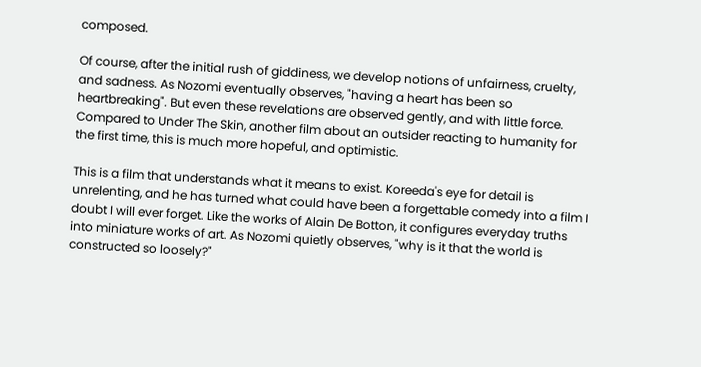composed.

Of course, after the initial rush of giddiness, we develop notions of unfairness, cruelty, and sadness. As Nozomi eventually observes, "having a heart has been so heartbreaking". But even these revelations are observed gently, and with little force. Compared to Under The Skin, another film about an outsider reacting to humanity for the first time, this is much more hopeful, and optimistic.

This is a film that understands what it means to exist. Koreeda's eye for detail is unrelenting, and he has turned what could have been a forgettable comedy into a film I doubt I will ever forget. Like the works of Alain De Botton, it configures everyday truths into miniature works of art. As Nozomi quietly observes, "why is it that the world is constructed so loosely?"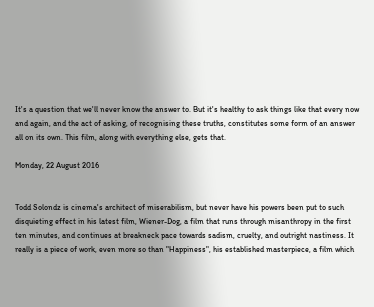It's a question that we'll never know the answer to. But it's healthy to ask things like that every now and again, and the act of asking, of recognising these truths, constitutes some form of an answer all on its own. This film, along with everything else, gets that.

Monday, 22 August 2016


Todd Solondz is cinema's architect of miserabilism, but never have his powers been put to such disquieting effect in his latest film, Wiener-Dog, a film that runs through misanthropy in the first ten minutes, and continues at breakneck pace towards sadism, cruelty, and outright nastiness. It really is a piece of work, even more so than "Happiness", his established masterpiece, a film which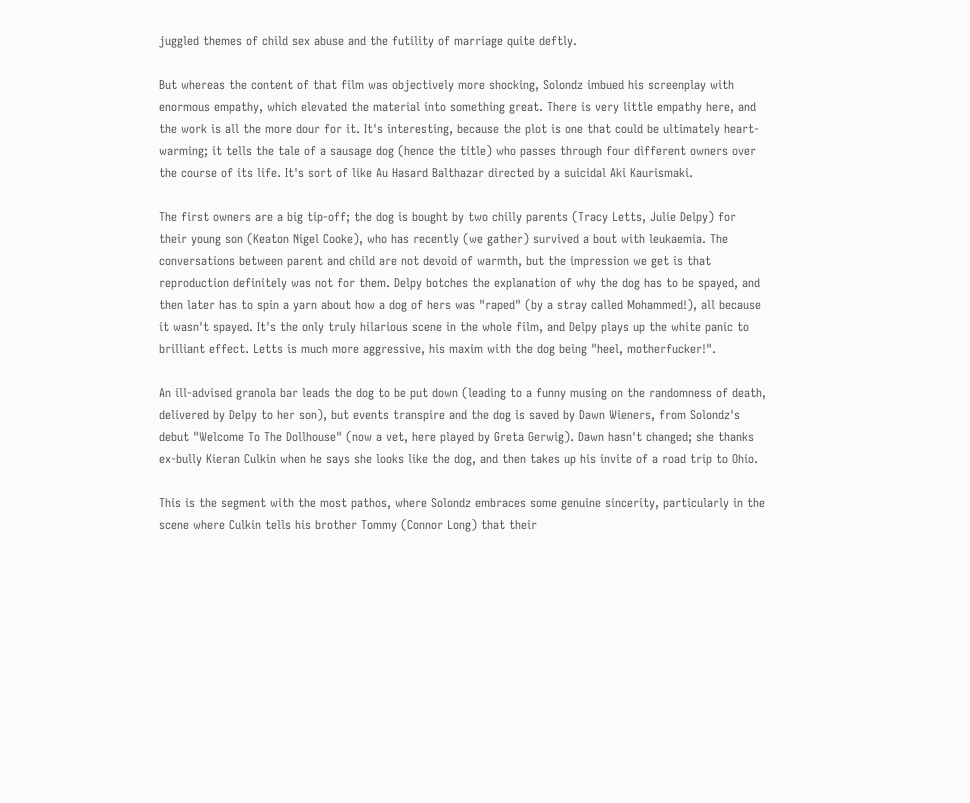juggled themes of child sex abuse and the futility of marriage quite deftly.

But whereas the content of that film was objectively more shocking, Solondz imbued his screenplay with enormous empathy, which elevated the material into something great. There is very little empathy here, and the work is all the more dour for it. It's interesting, because the plot is one that could be ultimately heart-warming; it tells the tale of a sausage dog (hence the title) who passes through four different owners over the course of its life. It's sort of like Au Hasard Balthazar directed by a suicidal Aki Kaurismaki.

The first owners are a big tip-off; the dog is bought by two chilly parents (Tracy Letts, Julie Delpy) for their young son (Keaton Nigel Cooke), who has recently (we gather) survived a bout with leukaemia. The conversations between parent and child are not devoid of warmth, but the impression we get is that reproduction definitely was not for them. Delpy botches the explanation of why the dog has to be spayed, and then later has to spin a yarn about how a dog of hers was "raped" (by a stray called Mohammed!), all because it wasn't spayed. It's the only truly hilarious scene in the whole film, and Delpy plays up the white panic to brilliant effect. Letts is much more aggressive, his maxim with the dog being "heel, motherfucker!".

An ill-advised granola bar leads the dog to be put down (leading to a funny musing on the randomness of death, delivered by Delpy to her son), but events transpire and the dog is saved by Dawn Wieners, from Solondz's debut "Welcome To The Dollhouse" (now a vet, here played by Greta Gerwig). Dawn hasn't changed; she thanks ex-bully Kieran Culkin when he says she looks like the dog, and then takes up his invite of a road trip to Ohio.

This is the segment with the most pathos, where Solondz embraces some genuine sincerity, particularly in the scene where Culkin tells his brother Tommy (Connor Long) that their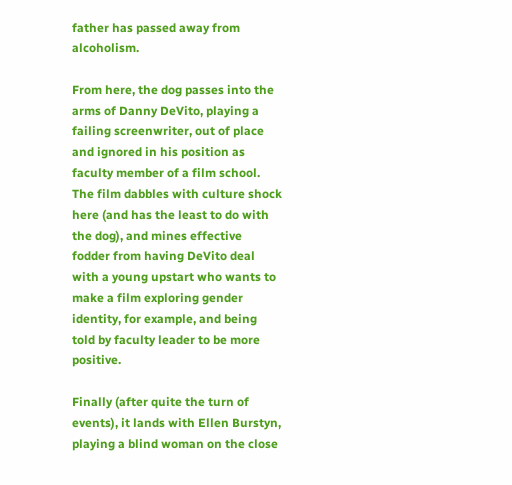father has passed away from alcoholism.

From here, the dog passes into the arms of Danny DeVito, playing a failing screenwriter, out of place and ignored in his position as faculty member of a film school. The film dabbles with culture shock here (and has the least to do with the dog), and mines effective fodder from having DeVito deal with a young upstart who wants to make a film exploring gender identity, for example, and being told by faculty leader to be more positive.

Finally (after quite the turn of events), it lands with Ellen Burstyn, playing a blind woman on the close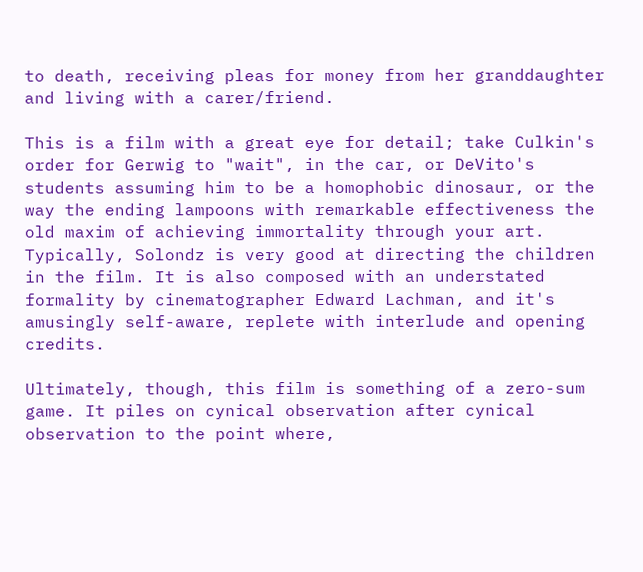to death, receiving pleas for money from her granddaughter and living with a carer/friend.

This is a film with a great eye for detail; take Culkin's order for Gerwig to "wait", in the car, or DeVito's students assuming him to be a homophobic dinosaur, or the way the ending lampoons with remarkable effectiveness the old maxim of achieving immortality through your art. Typically, Solondz is very good at directing the children in the film. It is also composed with an understated formality by cinematographer Edward Lachman, and it's amusingly self-aware, replete with interlude and opening credits.

Ultimately, though, this film is something of a zero-sum game. It piles on cynical observation after cynical observation to the point where,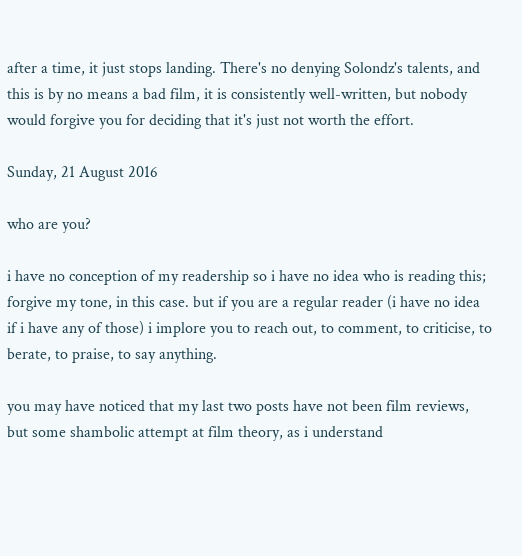after a time, it just stops landing. There's no denying Solondz's talents, and this is by no means a bad film, it is consistently well-written, but nobody would forgive you for deciding that it's just not worth the effort.

Sunday, 21 August 2016

who are you?

i have no conception of my readership so i have no idea who is reading this; forgive my tone, in this case. but if you are a regular reader (i have no idea if i have any of those) i implore you to reach out, to comment, to criticise, to berate, to praise, to say anything.

you may have noticed that my last two posts have not been film reviews, but some shambolic attempt at film theory, as i understand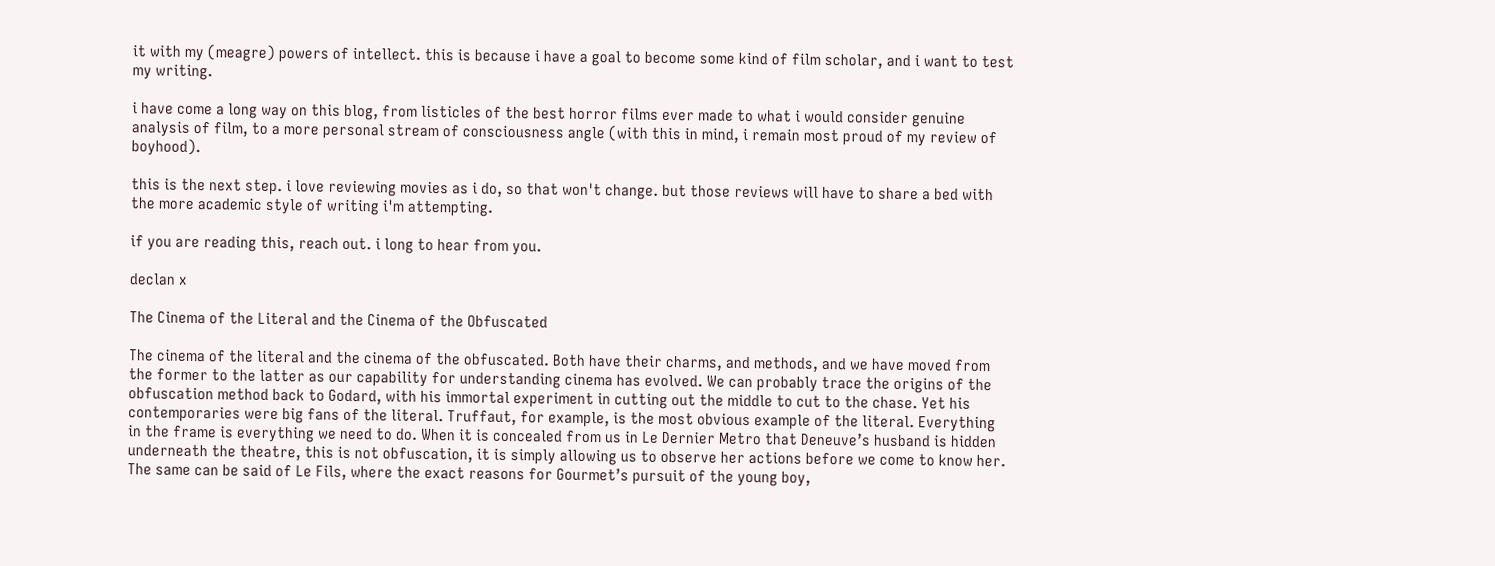it with my (meagre) powers of intellect. this is because i have a goal to become some kind of film scholar, and i want to test my writing.

i have come a long way on this blog, from listicles of the best horror films ever made to what i would consider genuine analysis of film, to a more personal stream of consciousness angle (with this in mind, i remain most proud of my review of boyhood).

this is the next step. i love reviewing movies as i do, so that won't change. but those reviews will have to share a bed with the more academic style of writing i'm attempting.

if you are reading this, reach out. i long to hear from you.

declan x

The Cinema of the Literal and the Cinema of the Obfuscated

The cinema of the literal and the cinema of the obfuscated. Both have their charms, and methods, and we have moved from the former to the latter as our capability for understanding cinema has evolved. We can probably trace the origins of the obfuscation method back to Godard, with his immortal experiment in cutting out the middle to cut to the chase. Yet his contemporaries were big fans of the literal. Truffaut, for example, is the most obvious example of the literal. Everything in the frame is everything we need to do. When it is concealed from us in Le Dernier Metro that Deneuve’s husband is hidden underneath the theatre, this is not obfuscation, it is simply allowing us to observe her actions before we come to know her. The same can be said of Le Fils, where the exact reasons for Gourmet’s pursuit of the young boy,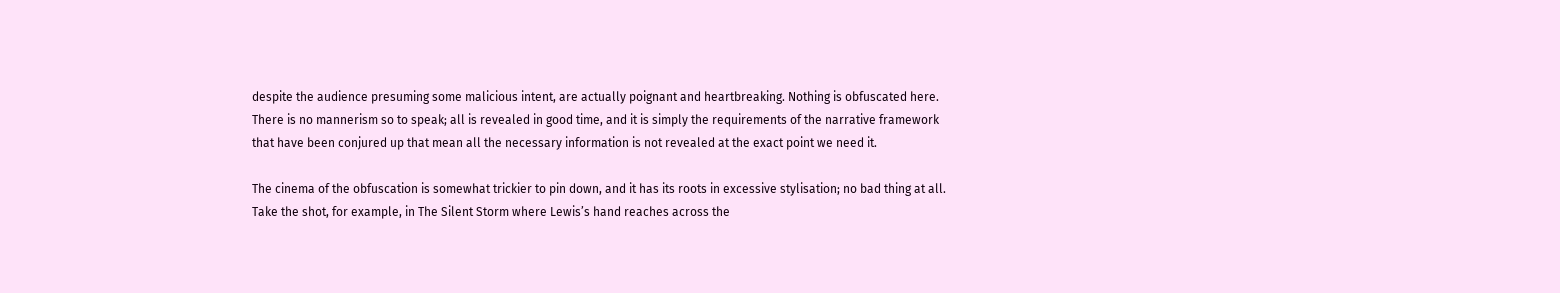despite the audience presuming some malicious intent, are actually poignant and heartbreaking. Nothing is obfuscated here. There is no mannerism so to speak; all is revealed in good time, and it is simply the requirements of the narrative framework that have been conjured up that mean all the necessary information is not revealed at the exact point we need it.

The cinema of the obfuscation is somewhat trickier to pin down, and it has its roots in excessive stylisation; no bad thing at all. Take the shot, for example, in The Silent Storm where Lewis’s hand reaches across the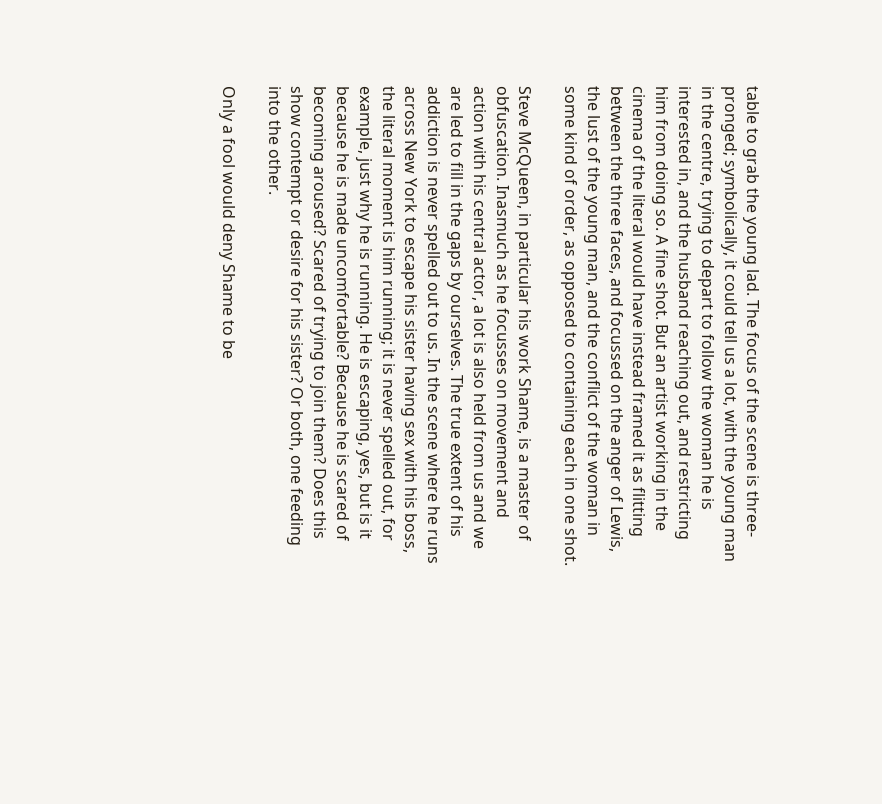table to grab the young lad. The focus of the scene is three-pronged; symbolically, it could tell us a lot, with the young man in the centre, trying to depart to follow the woman he is interested in, and the husband reaching out, and restricting him from doing so. A fine shot. But an artist working in the cinema of the literal would have instead framed it as flitting between the three faces, and focussed on the anger of Lewis, the lust of the young man, and the conflict of the woman in some kind of order, as opposed to containing each in one shot.

Steve McQueen, in particular his work Shame, is a master of obfuscation. Inasmuch as he focusses on movement and action with his central actor, a lot is also held from us and we are led to fill in the gaps by ourselves. The true extent of his addiction is never spelled out to us. In the scene where he runs across New York to escape his sister having sex with his boss, the literal moment is him running; it is never spelled out, for example, just why he is running. He is escaping, yes, but is it because he is made uncomfortable? Because he is scared of becoming aroused? Scared of trying to join them? Does this show contempt or desire for his sister? Or both, one feeding into the other.

Only a fool would deny Shame to be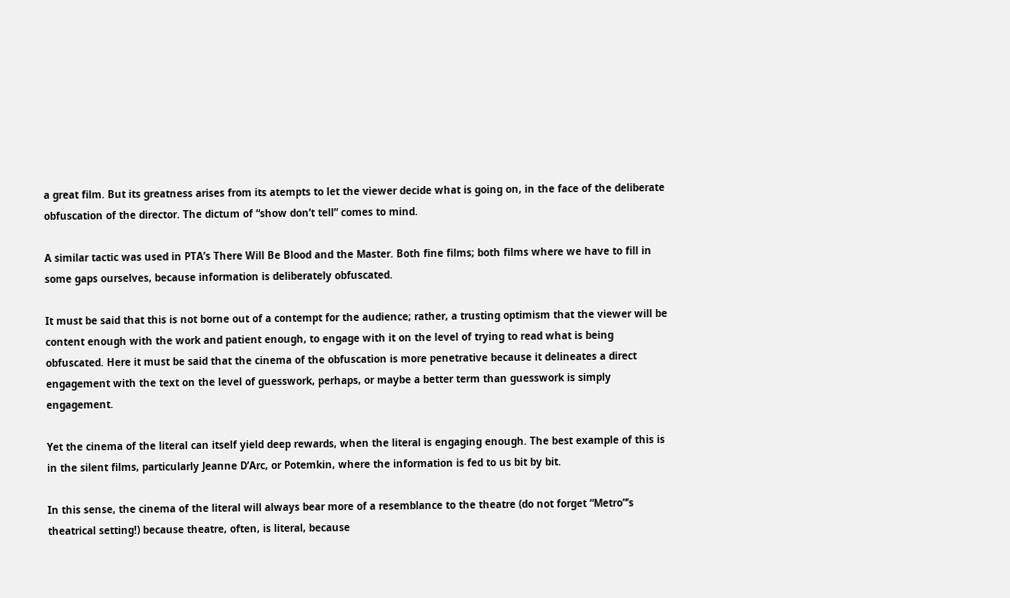a great film. But its greatness arises from its atempts to let the viewer decide what is going on, in the face of the deliberate obfuscation of the director. The dictum of “show don’t tell” comes to mind.

A similar tactic was used in PTA’s There Will Be Blood and the Master. Both fine films; both films where we have to fill in some gaps ourselves, because information is deliberately obfuscated.

It must be said that this is not borne out of a contempt for the audience; rather, a trusting optimism that the viewer will be content enough with the work and patient enough, to engage with it on the level of trying to read what is being obfuscated. Here it must be said that the cinema of the obfuscation is more penetrative because it delineates a direct engagement with the text on the level of guesswork, perhaps, or maybe a better term than guesswork is simply engagement.

Yet the cinema of the literal can itself yield deep rewards, when the literal is engaging enough. The best example of this is in the silent films, particularly Jeanne D’Arc, or Potemkin, where the information is fed to us bit by bit.

In this sense, the cinema of the literal will always bear more of a resemblance to the theatre (do not forget “Metro”’s theatrical setting!) because theatre, often, is literal, because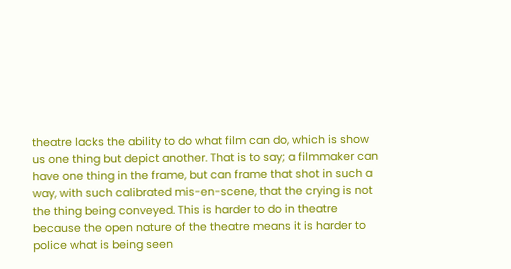theatre lacks the ability to do what film can do, which is show us one thing but depict another. That is to say; a filmmaker can have one thing in the frame, but can frame that shot in such a way, with such calibrated mis-en-scene, that the crying is not the thing being conveyed. This is harder to do in theatre because the open nature of the theatre means it is harder to police what is being seen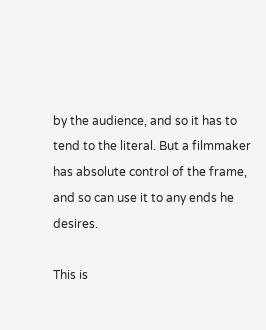by the audience, and so it has to tend to the literal. But a filmmaker has absolute control of the frame, and so can use it to any ends he desires.

This is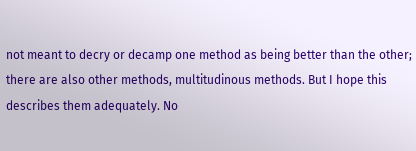not meant to decry or decamp one method as being better than the other; there are also other methods, multitudinous methods. But I hope this describes them adequately. No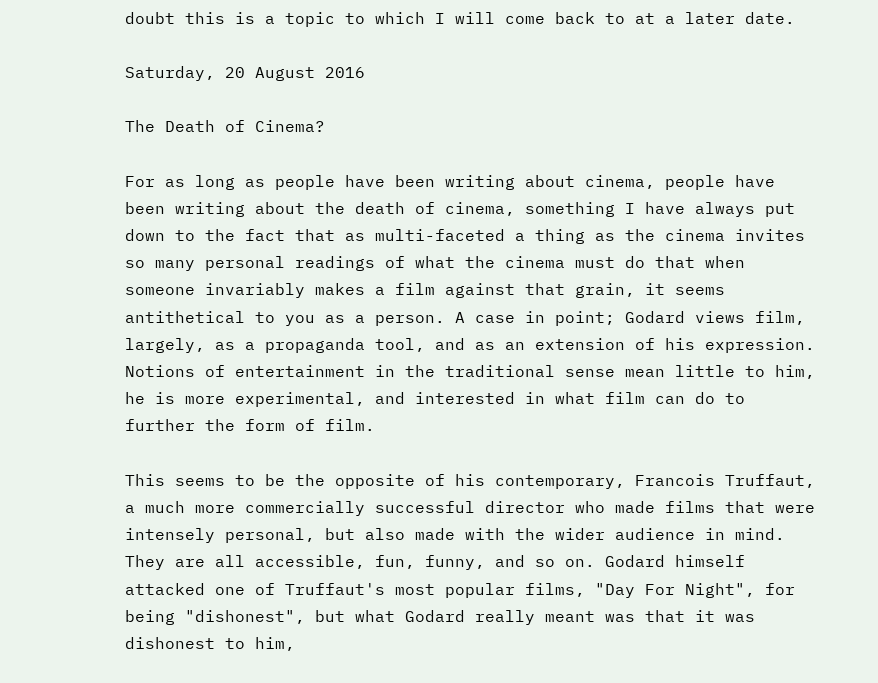doubt this is a topic to which I will come back to at a later date.

Saturday, 20 August 2016

The Death of Cinema?

For as long as people have been writing about cinema, people have been writing about the death of cinema, something I have always put down to the fact that as multi-faceted a thing as the cinema invites so many personal readings of what the cinema must do that when someone invariably makes a film against that grain, it seems antithetical to you as a person. A case in point; Godard views film, largely, as a propaganda tool, and as an extension of his expression. Notions of entertainment in the traditional sense mean little to him, he is more experimental, and interested in what film can do to further the form of film.

This seems to be the opposite of his contemporary, Francois Truffaut, a much more commercially successful director who made films that were intensely personal, but also made with the wider audience in mind. They are all accessible, fun, funny, and so on. Godard himself attacked one of Truffaut's most popular films, "Day For Night", for being "dishonest", but what Godard really meant was that it was dishonest to him,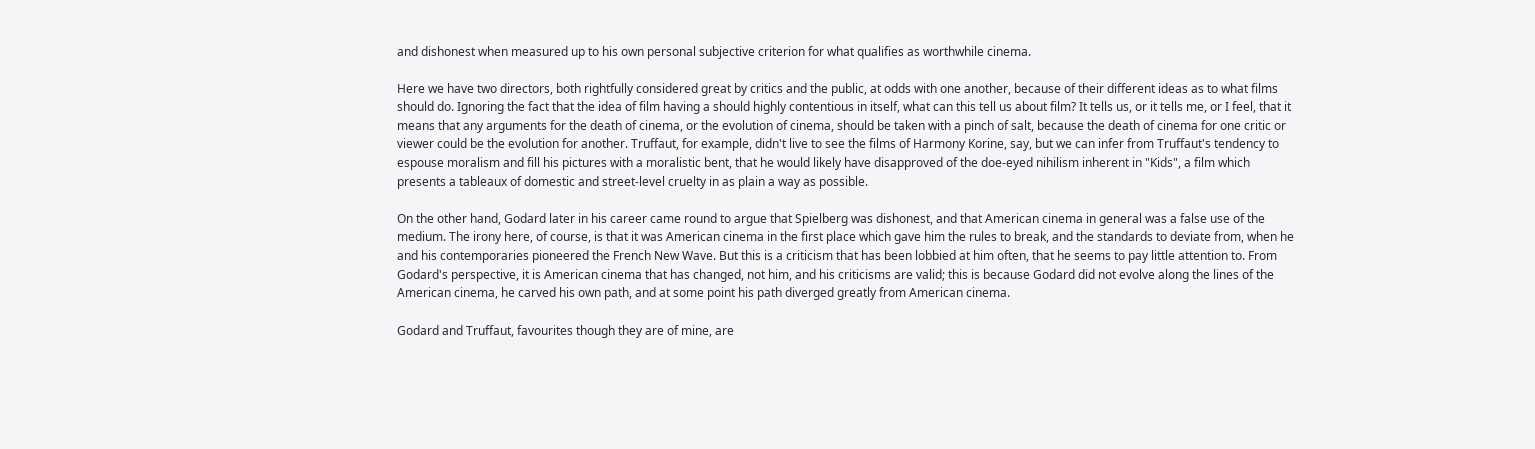and dishonest when measured up to his own personal subjective criterion for what qualifies as worthwhile cinema.

Here we have two directors, both rightfully considered great by critics and the public, at odds with one another, because of their different ideas as to what films should do. Ignoring the fact that the idea of film having a should highly contentious in itself, what can this tell us about film? It tells us, or it tells me, or I feel, that it means that any arguments for the death of cinema, or the evolution of cinema, should be taken with a pinch of salt, because the death of cinema for one critic or viewer could be the evolution for another. Truffaut, for example, didn't live to see the films of Harmony Korine, say, but we can infer from Truffaut's tendency to espouse moralism and fill his pictures with a moralistic bent, that he would likely have disapproved of the doe-eyed nihilism inherent in "Kids", a film which presents a tableaux of domestic and street-level cruelty in as plain a way as possible.

On the other hand, Godard later in his career came round to argue that Spielberg was dishonest, and that American cinema in general was a false use of the medium. The irony here, of course, is that it was American cinema in the first place which gave him the rules to break, and the standards to deviate from, when he and his contemporaries pioneered the French New Wave. But this is a criticism that has been lobbied at him often, that he seems to pay little attention to. From Godard's perspective, it is American cinema that has changed, not him, and his criticisms are valid; this is because Godard did not evolve along the lines of the American cinema, he carved his own path, and at some point his path diverged greatly from American cinema.

Godard and Truffaut, favourites though they are of mine, are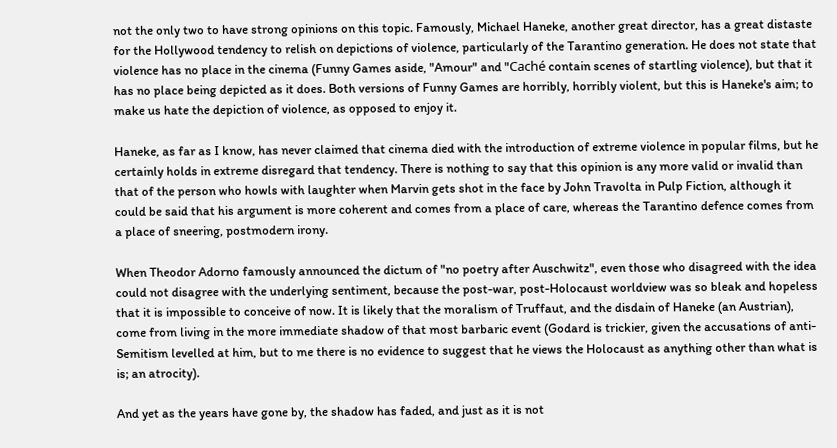not the only two to have strong opinions on this topic. Famously, Michael Haneke, another great director, has a great distaste for the Hollywood tendency to relish on depictions of violence, particularly of the Tarantino generation. He does not state that violence has no place in the cinema (Funny Games aside, "Amour" and "Caché contain scenes of startling violence), but that it has no place being depicted as it does. Both versions of Funny Games are horribly, horribly violent, but this is Haneke's aim; to make us hate the depiction of violence, as opposed to enjoy it.

Haneke, as far as I know, has never claimed that cinema died with the introduction of extreme violence in popular films, but he certainly holds in extreme disregard that tendency. There is nothing to say that this opinion is any more valid or invalid than that of the person who howls with laughter when Marvin gets shot in the face by John Travolta in Pulp Fiction, although it could be said that his argument is more coherent and comes from a place of care, whereas the Tarantino defence comes from a place of sneering, postmodern irony.

When Theodor Adorno famously announced the dictum of "no poetry after Auschwitz", even those who disagreed with the idea could not disagree with the underlying sentiment, because the post-war, post-Holocaust worldview was so bleak and hopeless that it is impossible to conceive of now. It is likely that the moralism of Truffaut, and the disdain of Haneke (an Austrian), come from living in the more immediate shadow of that most barbaric event (Godard is trickier, given the accusations of anti-Semitism levelled at him, but to me there is no evidence to suggest that he views the Holocaust as anything other than what is is; an atrocity).

And yet as the years have gone by, the shadow has faded, and just as it is not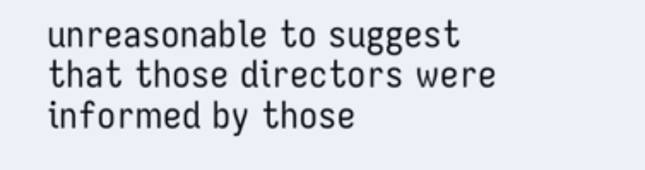unreasonable to suggest that those directors were informed by those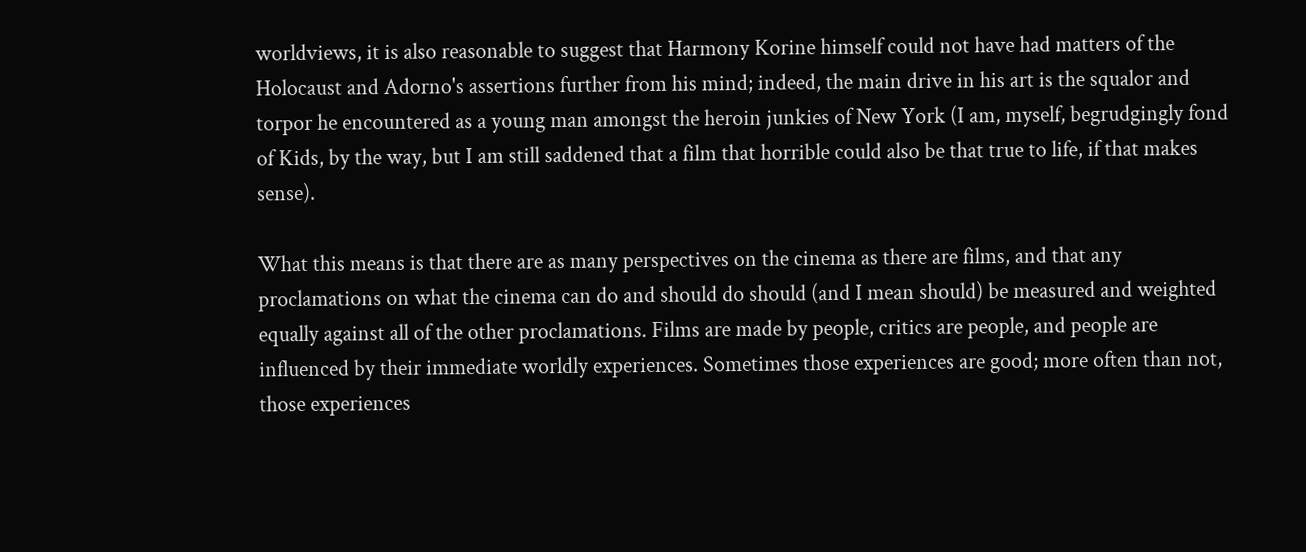worldviews, it is also reasonable to suggest that Harmony Korine himself could not have had matters of the Holocaust and Adorno's assertions further from his mind; indeed, the main drive in his art is the squalor and torpor he encountered as a young man amongst the heroin junkies of New York (I am, myself, begrudgingly fond of Kids, by the way, but I am still saddened that a film that horrible could also be that true to life, if that makes sense).

What this means is that there are as many perspectives on the cinema as there are films, and that any proclamations on what the cinema can do and should do should (and I mean should) be measured and weighted equally against all of the other proclamations. Films are made by people, critics are people, and people are influenced by their immediate worldly experiences. Sometimes those experiences are good; more often than not, those experiences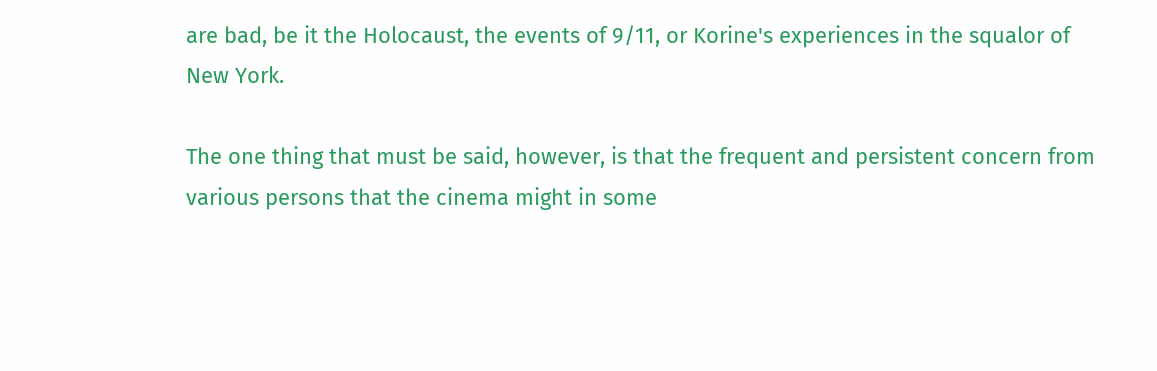are bad, be it the Holocaust, the events of 9/11, or Korine's experiences in the squalor of New York.

The one thing that must be said, however, is that the frequent and persistent concern from various persons that the cinema might in some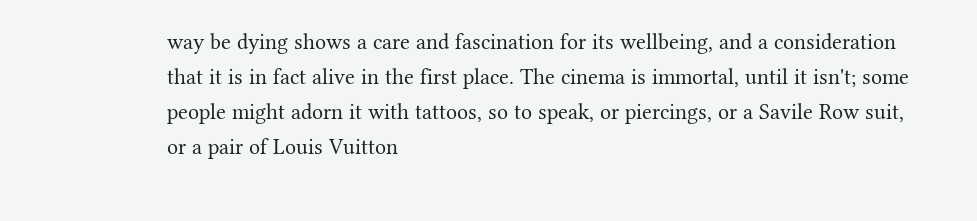way be dying shows a care and fascination for its wellbeing, and a consideration that it is in fact alive in the first place. The cinema is immortal, until it isn't; some people might adorn it with tattoos, so to speak, or piercings, or a Savile Row suit, or a pair of Louis Vuitton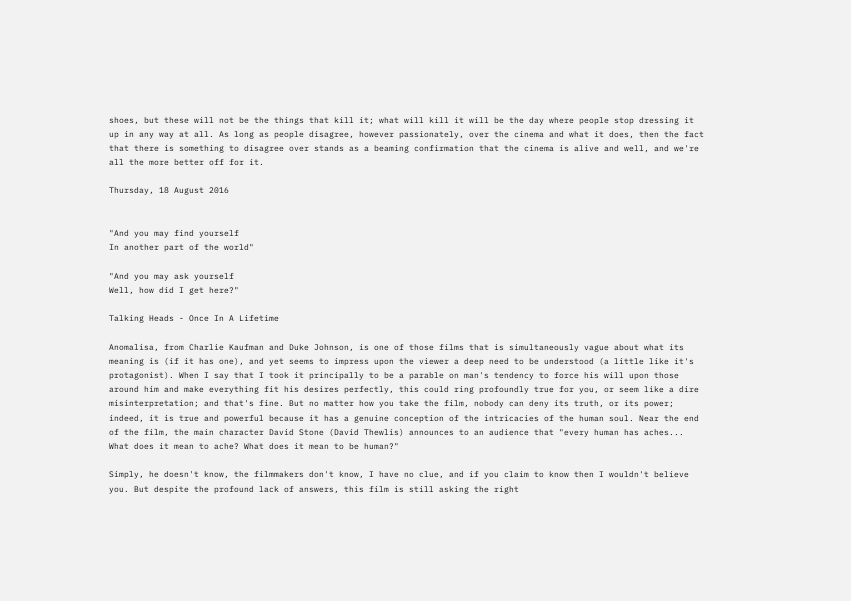shoes, but these will not be the things that kill it; what will kill it will be the day where people stop dressing it up in any way at all. As long as people disagree, however passionately, over the cinema and what it does, then the fact that there is something to disagree over stands as a beaming confirmation that the cinema is alive and well, and we're all the more better off for it.

Thursday, 18 August 2016


"And you may find yourself
In another part of the world"

"And you may ask yourself
Well, how did I get here?"

Talking Heads - Once In A Lifetime

Anomalisa, from Charlie Kaufman and Duke Johnson, is one of those films that is simultaneously vague about what its meaning is (if it has one), and yet seems to impress upon the viewer a deep need to be understood (a little like it's protagonist). When I say that I took it principally to be a parable on man's tendency to force his will upon those around him and make everything fit his desires perfectly, this could ring profoundly true for you, or seem like a dire misinterpretation; and that's fine. But no matter how you take the film, nobody can deny its truth, or its power; indeed, it is true and powerful because it has a genuine conception of the intricacies of the human soul. Near the end of the film, the main character David Stone (David Thewlis) announces to an audience that "every human has aches... What does it mean to ache? What does it mean to be human?"

Simply, he doesn't know, the filmmakers don't know, I have no clue, and if you claim to know then I wouldn't believe you. But despite the profound lack of answers, this film is still asking the right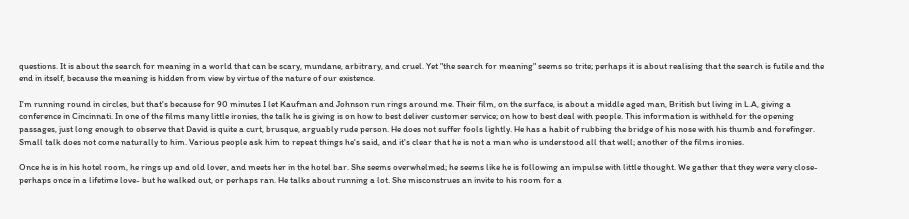questions. It is about the search for meaning in a world that can be scary, mundane, arbitrary, and cruel. Yet "the search for meaning" seems so trite; perhaps it is about realising that the search is futile and the end in itself, because the meaning is hidden from view by virtue of the nature of our existence.

I'm running round in circles, but that's because for 90 minutes I let Kaufman and Johnson run rings around me. Their film, on the surface, is about a middle aged man, British but living in L.A, giving a conference in Cincinnati. In one of the films many little ironies, the talk he is giving is on how to best deliver customer service; on how to best deal with people. This information is withheld for the opening passages, just long enough to observe that David is quite a curt, brusque, arguably rude person. He does not suffer fools lightly. He has a habit of rubbing the bridge of his nose with his thumb and forefinger. Small talk does not come naturally to him. Various people ask him to repeat things he's said, and it's clear that he is not a man who is understood all that well; another of the films ironies.

Once he is in his hotel room, he rings up and old lover, and meets her in the hotel bar. She seems overwhelmed; he seems like he is following an impulse with little thought. We gather that they were very close- perhaps once in a lifetime love- but he walked out, or perhaps ran. He talks about running a lot. She misconstrues an invite to his room for a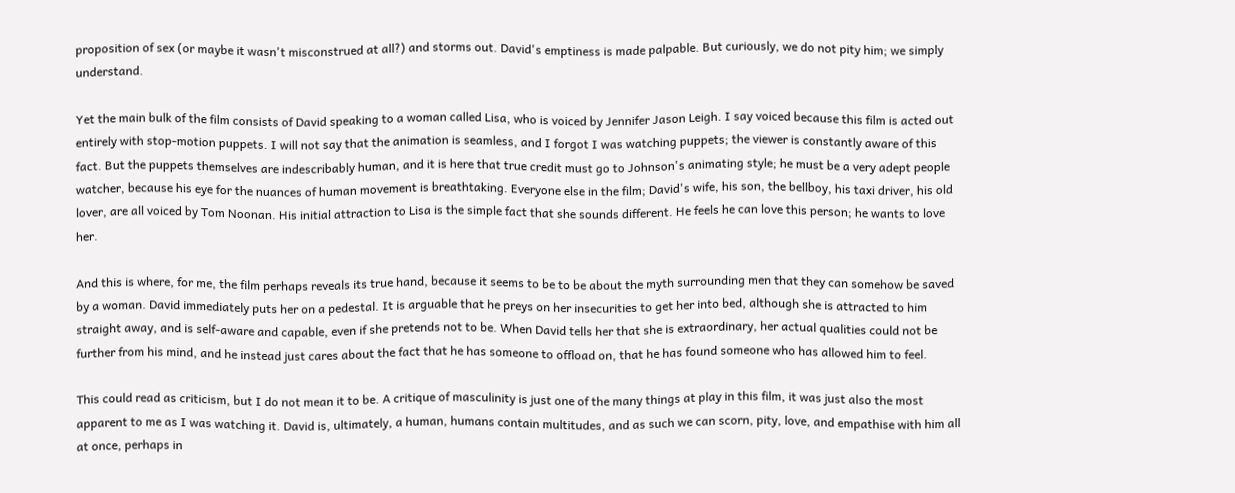proposition of sex (or maybe it wasn't misconstrued at all?) and storms out. David's emptiness is made palpable. But curiously, we do not pity him; we simply understand.

Yet the main bulk of the film consists of David speaking to a woman called Lisa, who is voiced by Jennifer Jason Leigh. I say voiced because this film is acted out entirely with stop-motion puppets. I will not say that the animation is seamless, and I forgot I was watching puppets; the viewer is constantly aware of this fact. But the puppets themselves are indescribably human, and it is here that true credit must go to Johnson's animating style; he must be a very adept people watcher, because his eye for the nuances of human movement is breathtaking. Everyone else in the film; David's wife, his son, the bellboy, his taxi driver, his old lover, are all voiced by Tom Noonan. His initial attraction to Lisa is the simple fact that she sounds different. He feels he can love this person; he wants to love her.

And this is where, for me, the film perhaps reveals its true hand, because it seems to be to be about the myth surrounding men that they can somehow be saved by a woman. David immediately puts her on a pedestal. It is arguable that he preys on her insecurities to get her into bed, although she is attracted to him straight away, and is self-aware and capable, even if she pretends not to be. When David tells her that she is extraordinary, her actual qualities could not be further from his mind, and he instead just cares about the fact that he has someone to offload on, that he has found someone who has allowed him to feel.

This could read as criticism, but I do not mean it to be. A critique of masculinity is just one of the many things at play in this film, it was just also the most apparent to me as I was watching it. David is, ultimately, a human, humans contain multitudes, and as such we can scorn, pity, love, and empathise with him all at once, perhaps in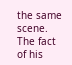the same scene. The fact of his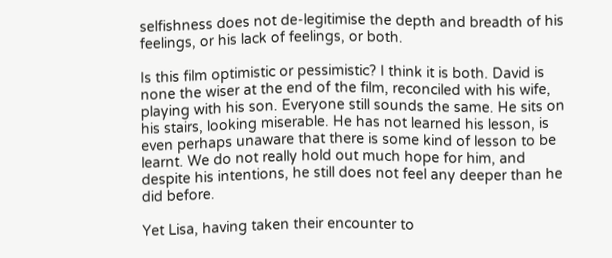selfishness does not de-legitimise the depth and breadth of his feelings, or his lack of feelings, or both.

Is this film optimistic or pessimistic? I think it is both. David is none the wiser at the end of the film, reconciled with his wife, playing with his son. Everyone still sounds the same. He sits on his stairs, looking miserable. He has not learned his lesson, is even perhaps unaware that there is some kind of lesson to be learnt. We do not really hold out much hope for him, and despite his intentions, he still does not feel any deeper than he did before.

Yet Lisa, having taken their encounter to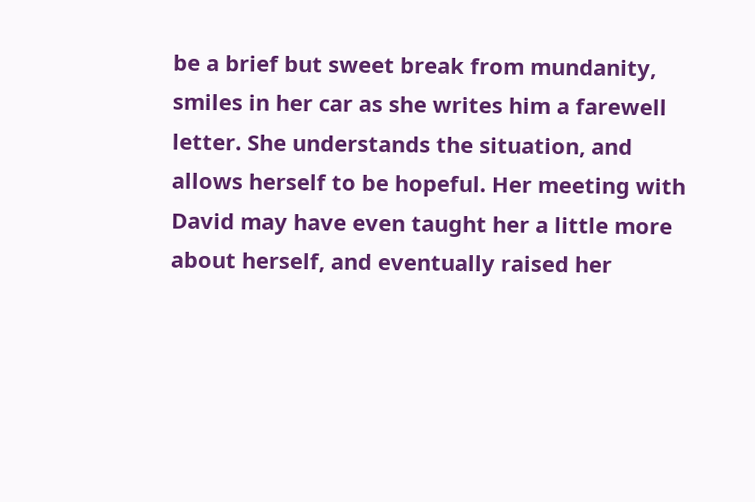be a brief but sweet break from mundanity, smiles in her car as she writes him a farewell letter. She understands the situation, and allows herself to be hopeful. Her meeting with David may have even taught her a little more about herself, and eventually raised her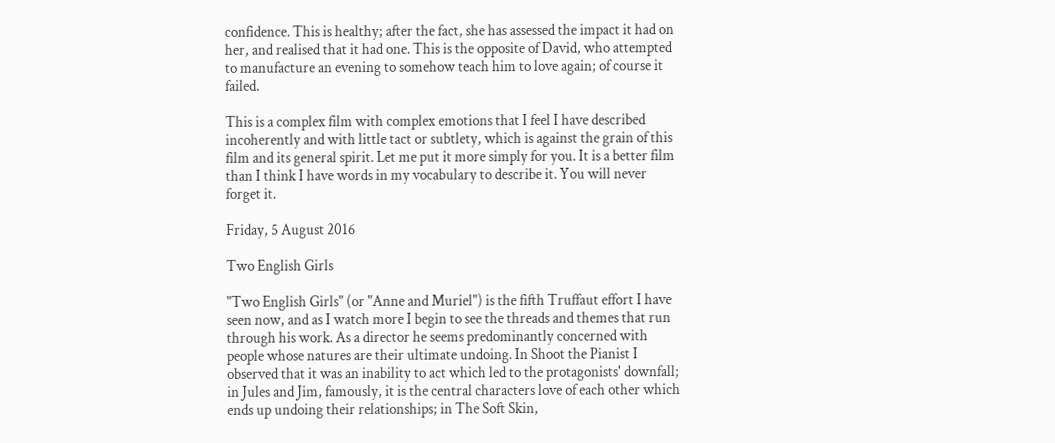confidence. This is healthy; after the fact, she has assessed the impact it had on her, and realised that it had one. This is the opposite of David, who attempted to manufacture an evening to somehow teach him to love again; of course it failed.

This is a complex film with complex emotions that I feel I have described incoherently and with little tact or subtlety, which is against the grain of this film and its general spirit. Let me put it more simply for you. It is a better film than I think I have words in my vocabulary to describe it. You will never forget it.

Friday, 5 August 2016

Two English Girls

"Two English Girls" (or "Anne and Muriel") is the fifth Truffaut effort I have seen now, and as I watch more I begin to see the threads and themes that run through his work. As a director he seems predominantly concerned with people whose natures are their ultimate undoing. In Shoot the Pianist I observed that it was an inability to act which led to the protagonists' downfall; in Jules and Jim, famously, it is the central characters love of each other which ends up undoing their relationships; in The Soft Skin,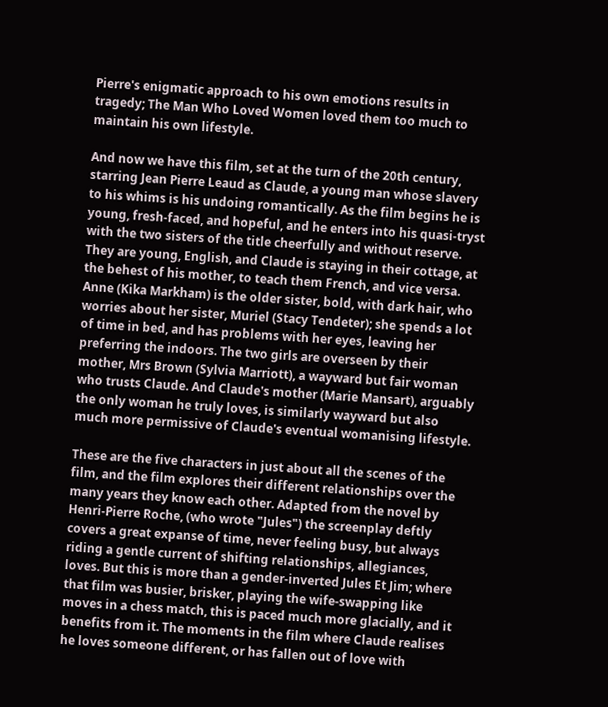Pierre's enigmatic approach to his own emotions results in tragedy; The Man Who Loved Women loved them too much to maintain his own lifestyle.

And now we have this film, set at the turn of the 20th century, starring Jean Pierre Leaud as Claude, a young man whose slavery to his whims is his undoing romantically. As the film begins he is young, fresh-faced, and hopeful, and he enters into his quasi-tryst with the two sisters of the title cheerfully and without reserve. They are young, English, and Claude is staying in their cottage, at the behest of his mother, to teach them French, and vice versa. Anne (Kika Markham) is the older sister, bold, with dark hair, who worries about her sister, Muriel (Stacy Tendeter); she spends a lot of time in bed, and has problems with her eyes, leaving her preferring the indoors. The two girls are overseen by their mother, Mrs Brown (Sylvia Marriott), a wayward but fair woman who trusts Claude. And Claude's mother (Marie Mansart), arguably the only woman he truly loves, is similarly wayward but also much more permissive of Claude's eventual womanising lifestyle.

These are the five characters in just about all the scenes of the film, and the film explores their different relationships over the many years they know each other. Adapted from the novel by Henri-Pierre Roche, (who wrote "Jules") the screenplay deftly covers a great expanse of time, never feeling busy, but always riding a gentle current of shifting relationships, allegiances, loves. But this is more than a gender-inverted Jules Et Jim; where that film was busier, brisker, playing the wife-swapping like moves in a chess match, this is paced much more glacially, and it benefits from it. The moments in the film where Claude realises he loves someone different, or has fallen out of love with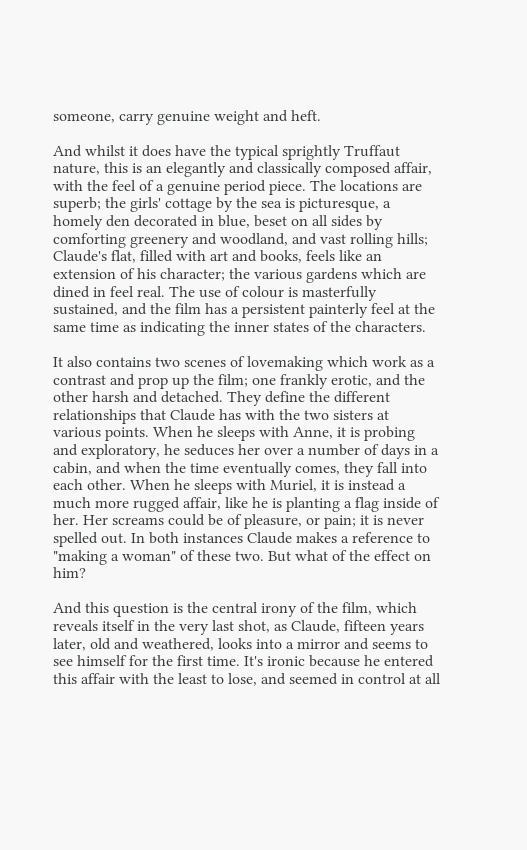someone, carry genuine weight and heft.

And whilst it does have the typical sprightly Truffaut nature, this is an elegantly and classically composed affair, with the feel of a genuine period piece. The locations are superb; the girls' cottage by the sea is picturesque, a homely den decorated in blue, beset on all sides by comforting greenery and woodland, and vast rolling hills; Claude's flat, filled with art and books, feels like an extension of his character; the various gardens which are dined in feel real. The use of colour is masterfully sustained, and the film has a persistent painterly feel at the same time as indicating the inner states of the characters.

It also contains two scenes of lovemaking which work as a contrast and prop up the film; one frankly erotic, and the other harsh and detached. They define the different relationships that Claude has with the two sisters at various points. When he sleeps with Anne, it is probing and exploratory, he seduces her over a number of days in a cabin, and when the time eventually comes, they fall into each other. When he sleeps with Muriel, it is instead a much more rugged affair, like he is planting a flag inside of her. Her screams could be of pleasure, or pain; it is never spelled out. In both instances Claude makes a reference to "making a woman" of these two. But what of the effect on him?

And this question is the central irony of the film, which reveals itself in the very last shot, as Claude, fifteen years later, old and weathered, looks into a mirror and seems to see himself for the first time. It's ironic because he entered this affair with the least to lose, and seemed in control at all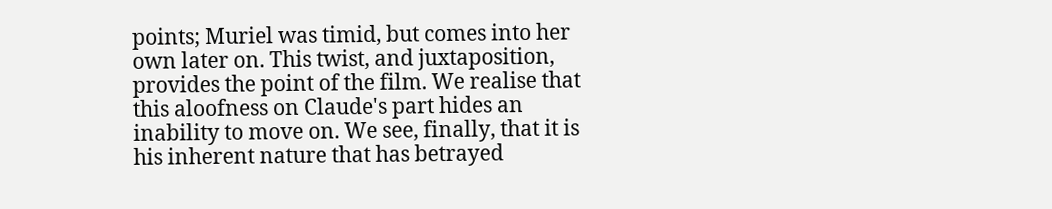points; Muriel was timid, but comes into her own later on. This twist, and juxtaposition, provides the point of the film. We realise that this aloofness on Claude's part hides an inability to move on. We see, finally, that it is his inherent nature that has betrayed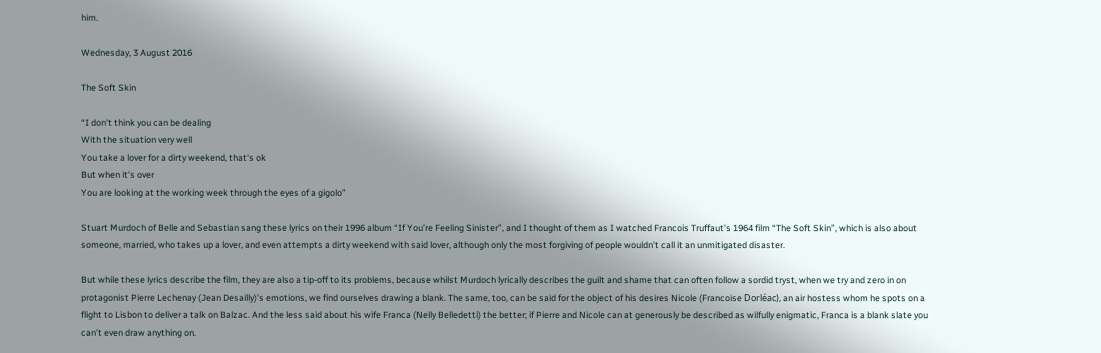him.

Wednesday, 3 August 2016

The Soft Skin

“I don't think you can be dealing
With the situation very well
You take a lover for a dirty weekend, that's ok
But when it's over
You are looking at the working week through the eyes of a gigolo”

Stuart Murdoch of Belle and Sebastian sang these lyrics on their 1996 album “If You’re Feeling Sinister”, and I thought of them as I watched Francois Truffaut’s 1964 film “The Soft Skin”, which is also about someone, married, who takes up a lover, and even attempts a dirty weekend with said lover, although only the most forgiving of people wouldn’t call it an unmitigated disaster.

But while these lyrics describe the film, they are also a tip-off to its problems, because whilst Murdoch lyrically describes the guilt and shame that can often follow a sordid tryst, when we try and zero in on protagonist Pierre Lechenay (Jean Desailly)’s emotions, we find ourselves drawing a blank. The same, too, can be said for the object of his desires Nicole (Francoise Dorléac), an air hostess whom he spots on a flight to Lisbon to deliver a talk on Balzac. And the less said about his wife Franca (Nelly Belledetti) the better; if Pierre and Nicole can at generously be described as wilfully enigmatic, Franca is a blank slate you can’t even draw anything on.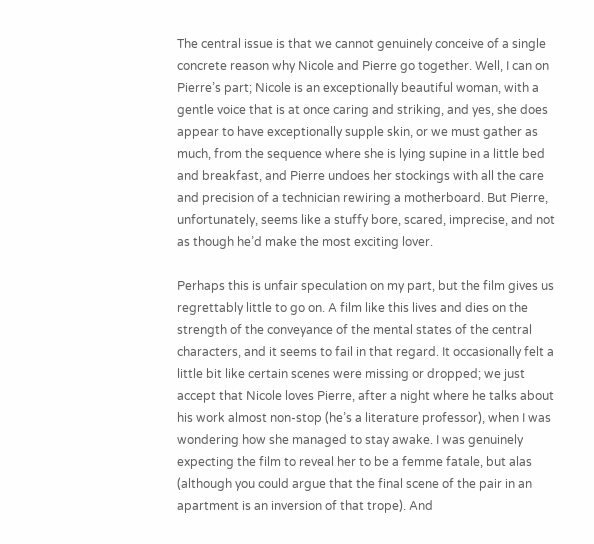The central issue is that we cannot genuinely conceive of a single concrete reason why Nicole and Pierre go together. Well, I can on Pierre’s part; Nicole is an exceptionally beautiful woman, with a gentle voice that is at once caring and striking, and yes, she does appear to have exceptionally supple skin, or we must gather as much, from the sequence where she is lying supine in a little bed and breakfast, and Pierre undoes her stockings with all the care and precision of a technician rewiring a motherboard. But Pierre, unfortunately, seems like a stuffy bore, scared, imprecise, and not as though he’d make the most exciting lover.

Perhaps this is unfair speculation on my part, but the film gives us regrettably little to go on. A film like this lives and dies on the strength of the conveyance of the mental states of the central characters, and it seems to fail in that regard. It occasionally felt a little bit like certain scenes were missing or dropped; we just accept that Nicole loves Pierre, after a night where he talks about his work almost non-stop (he’s a literature professor), when I was wondering how she managed to stay awake. I was genuinely expecting the film to reveal her to be a femme fatale, but alas (although you could argue that the final scene of the pair in an apartment is an inversion of that trope). And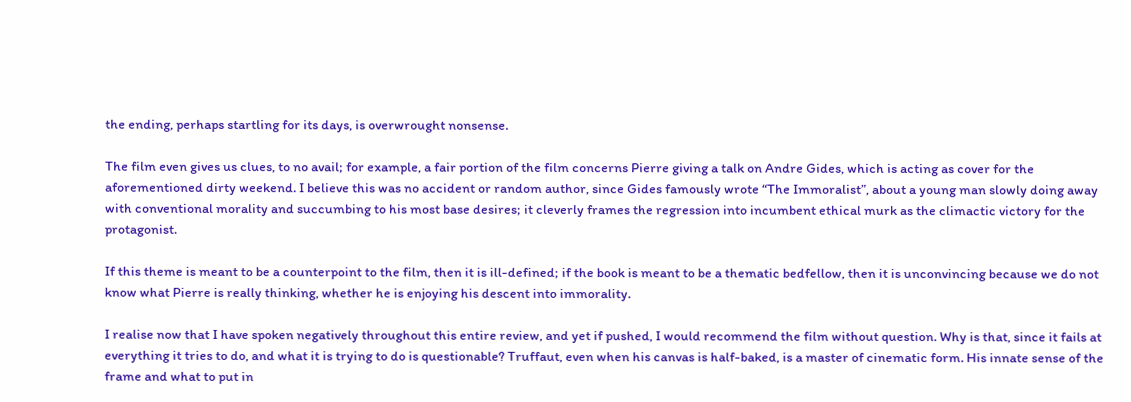the ending, perhaps startling for its days, is overwrought nonsense.

The film even gives us clues, to no avail; for example, a fair portion of the film concerns Pierre giving a talk on Andre Gides, which is acting as cover for the aforementioned dirty weekend. I believe this was no accident or random author, since Gides famously wrote “The Immoralist”, about a young man slowly doing away with conventional morality and succumbing to his most base desires; it cleverly frames the regression into incumbent ethical murk as the climactic victory for the protagonist.

If this theme is meant to be a counterpoint to the film, then it is ill-defined; if the book is meant to be a thematic bedfellow, then it is unconvincing because we do not know what Pierre is really thinking, whether he is enjoying his descent into immorality.

I realise now that I have spoken negatively throughout this entire review, and yet if pushed, I would recommend the film without question. Why is that, since it fails at everything it tries to do, and what it is trying to do is questionable? Truffaut, even when his canvas is half-baked, is a master of cinematic form. His innate sense of the frame and what to put in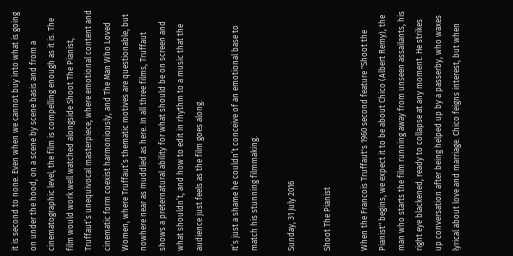it is second to none. Even when we cannot buy into what is going on under the hood, on a scene by scene basis and from a cinematographic level, the film is compelling enough as it is. The film would work well watched alongside Shoot The Pianist, Truffaut’s unequivocal masterpiece, where emotional content and cinematic form coexist harmoniously, and The Man Who Loved Women, where Truffaut’s thematic motives are questionable, but nowhere near as muddled as here. In all three films, Truffaut shows a preternatural ability for what should be on screen and what shouldn’t, and how to edit in rhythm to a music that the audience just feels as the film goes along.

It’s just a shame he couldn’t conceive of an emotional base to match his stunning filmmaking.

Sunday, 31 July 2016

Shoot The Pianist

When the Francois Truffaut's 1960 second feature "Shoot the Pianist" begins, we expect it to be about Chico (Albert Remy), the man who starts the film running away from unseen assailants, his right eye blackened, ready to collapse at any moment. He strikes up conversation after being helped up by a passerby, who waxes lyrical about love and marriage. Chico feigns interest, but when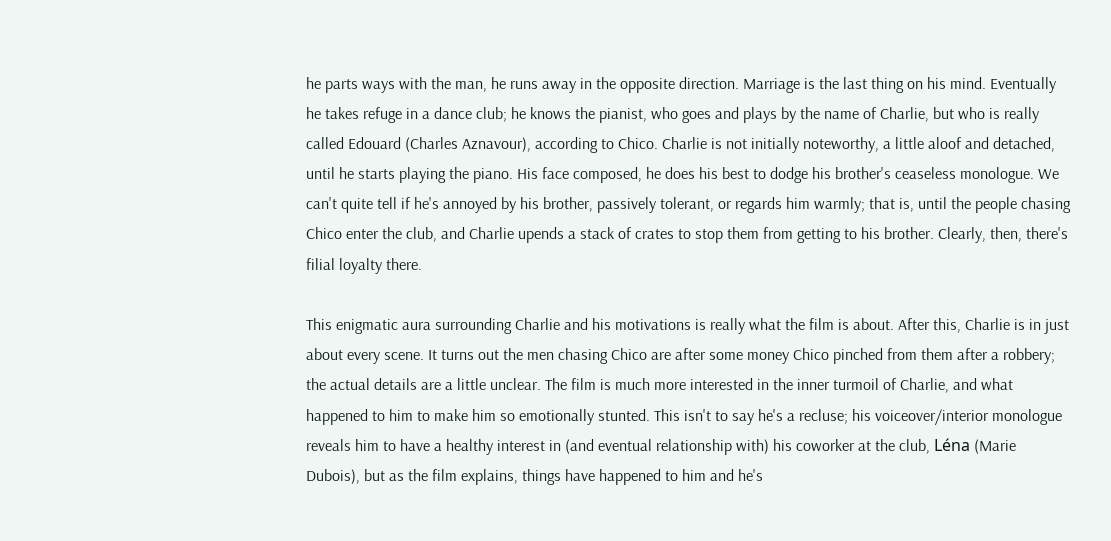he parts ways with the man, he runs away in the opposite direction. Marriage is the last thing on his mind. Eventually he takes refuge in a dance club; he knows the pianist, who goes and plays by the name of Charlie, but who is really called Edouard (Charles Aznavour), according to Chico. Charlie is not initially noteworthy, a little aloof and detached, until he starts playing the piano. His face composed, he does his best to dodge his brother's ceaseless monologue. We can't quite tell if he's annoyed by his brother, passively tolerant, or regards him warmly; that is, until the people chasing Chico enter the club, and Charlie upends a stack of crates to stop them from getting to his brother. Clearly, then, there's filial loyalty there.

This enigmatic aura surrounding Charlie and his motivations is really what the film is about. After this, Charlie is in just about every scene. It turns out the men chasing Chico are after some money Chico pinched from them after a robbery; the actual details are a little unclear. The film is much more interested in the inner turmoil of Charlie, and what happened to him to make him so emotionally stunted. This isn't to say he's a recluse; his voiceover/interior monologue reveals him to have a healthy interest in (and eventual relationship with) his coworker at the club, Léna (Marie Dubois), but as the film explains, things have happened to him and he's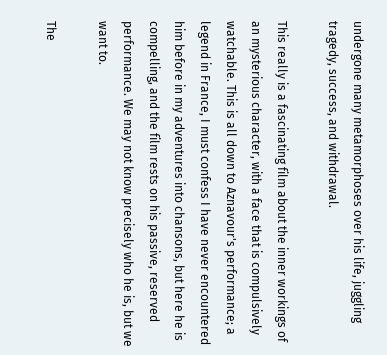undergone many metamorphoses over his life, juggling tragedy, success, and withdrawal.

This really is a fascinating film about the inner workings of an mysterious character, with a face that is compulsively watchable. This is all down to Aznavour's performance; a legend in France, I must confess I have never encountered him before in my adventures into chansons, but here he is compelling, and the film rests on his passive, reserved performance. We may not know precisely who he is, but we want to.

The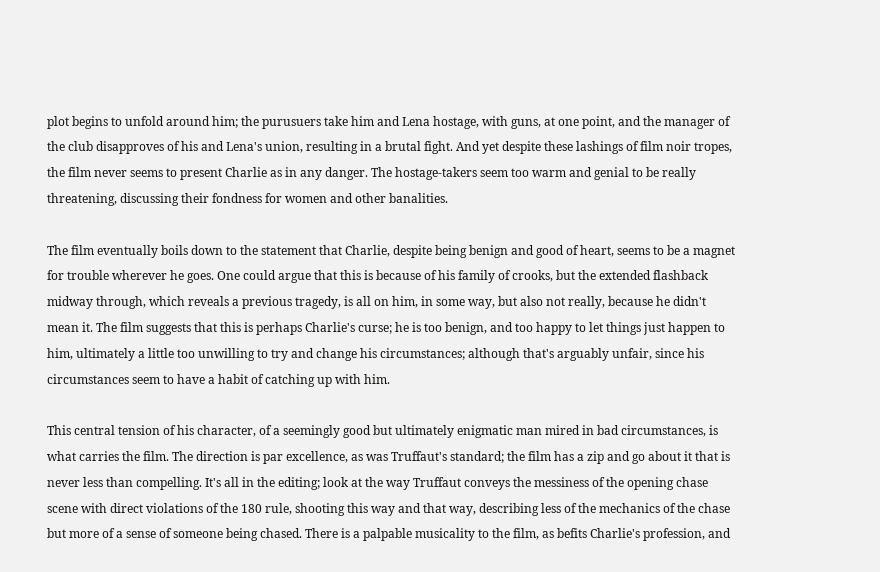plot begins to unfold around him; the purusuers take him and Lena hostage, with guns, at one point, and the manager of the club disapproves of his and Lena's union, resulting in a brutal fight. And yet despite these lashings of film noir tropes, the film never seems to present Charlie as in any danger. The hostage-takers seem too warm and genial to be really threatening, discussing their fondness for women and other banalities.

The film eventually boils down to the statement that Charlie, despite being benign and good of heart, seems to be a magnet for trouble wherever he goes. One could argue that this is because of his family of crooks, but the extended flashback midway through, which reveals a previous tragedy, is all on him, in some way, but also not really, because he didn't mean it. The film suggests that this is perhaps Charlie's curse; he is too benign, and too happy to let things just happen to him, ultimately a little too unwilling to try and change his circumstances; although that's arguably unfair, since his circumstances seem to have a habit of catching up with him.

This central tension of his character, of a seemingly good but ultimately enigmatic man mired in bad circumstances, is what carries the film. The direction is par excellence, as was Truffaut's standard; the film has a zip and go about it that is never less than compelling. It's all in the editing; look at the way Truffaut conveys the messiness of the opening chase scene with direct violations of the 180 rule, shooting this way and that way, describing less of the mechanics of the chase but more of a sense of someone being chased. There is a palpable musicality to the film, as befits Charlie's profession, and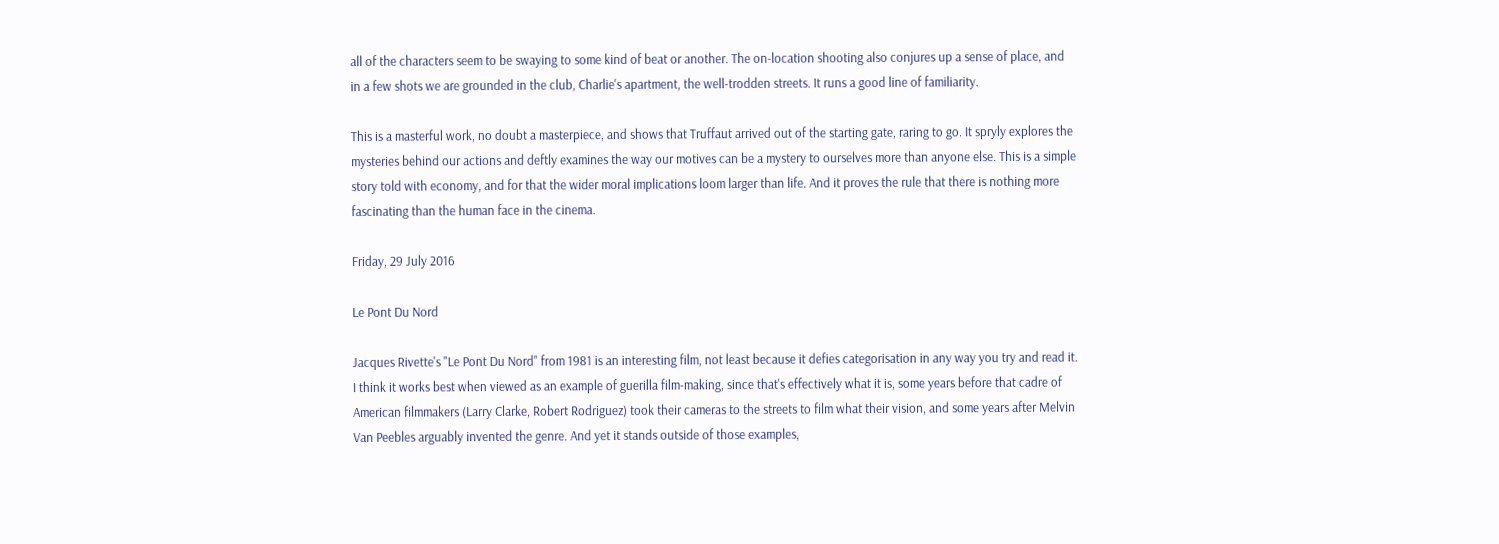all of the characters seem to be swaying to some kind of beat or another. The on-location shooting also conjures up a sense of place, and in a few shots we are grounded in the club, Charlie's apartment, the well-trodden streets. It runs a good line of familiarity.

This is a masterful work, no doubt a masterpiece, and shows that Truffaut arrived out of the starting gate, raring to go. It spryly explores the mysteries behind our actions and deftly examines the way our motives can be a mystery to ourselves more than anyone else. This is a simple story told with economy, and for that the wider moral implications loom larger than life. And it proves the rule that there is nothing more fascinating than the human face in the cinema.

Friday, 29 July 2016

Le Pont Du Nord

Jacques Rivette's "Le Pont Du Nord" from 1981 is an interesting film, not least because it defies categorisation in any way you try and read it. I think it works best when viewed as an example of guerilla film-making, since that's effectively what it is, some years before that cadre of American filmmakers (Larry Clarke, Robert Rodriguez) took their cameras to the streets to film what their vision, and some years after Melvin Van Peebles arguably invented the genre. And yet it stands outside of those examples,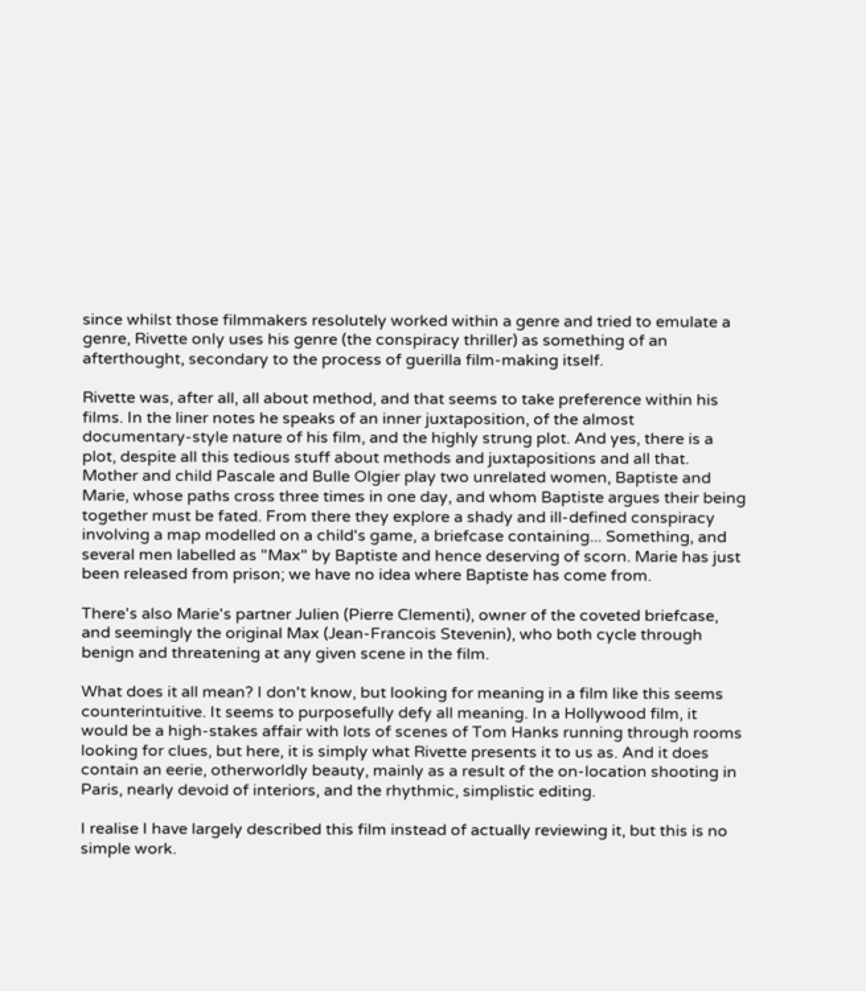since whilst those filmmakers resolutely worked within a genre and tried to emulate a genre, Rivette only uses his genre (the conspiracy thriller) as something of an afterthought, secondary to the process of guerilla film-making itself.

Rivette was, after all, all about method, and that seems to take preference within his films. In the liner notes he speaks of an inner juxtaposition, of the almost documentary-style nature of his film, and the highly strung plot. And yes, there is a plot, despite all this tedious stuff about methods and juxtapositions and all that. Mother and child Pascale and Bulle Olgier play two unrelated women, Baptiste and Marie, whose paths cross three times in one day, and whom Baptiste argues their being together must be fated. From there they explore a shady and ill-defined conspiracy involving a map modelled on a child's game, a briefcase containing... Something, and several men labelled as "Max" by Baptiste and hence deserving of scorn. Marie has just been released from prison; we have no idea where Baptiste has come from.

There's also Marie's partner Julien (Pierre Clementi), owner of the coveted briefcase, and seemingly the original Max (Jean-Francois Stevenin), who both cycle through benign and threatening at any given scene in the film.

What does it all mean? I don't know, but looking for meaning in a film like this seems counterintuitive. It seems to purposefully defy all meaning. In a Hollywood film, it would be a high-stakes affair with lots of scenes of Tom Hanks running through rooms looking for clues, but here, it is simply what Rivette presents it to us as. And it does contain an eerie, otherworldly beauty, mainly as a result of the on-location shooting in Paris, nearly devoid of interiors, and the rhythmic, simplistic editing.

I realise I have largely described this film instead of actually reviewing it, but this is no simple work.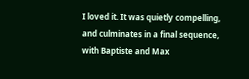I loved it. It was quietly compelling, and culminates in a final sequence, with Baptiste and Max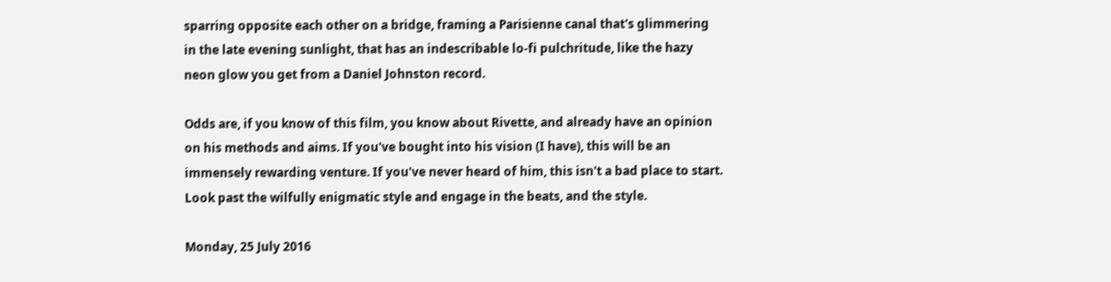sparring opposite each other on a bridge, framing a Parisienne canal that's glimmering in the late evening sunlight, that has an indescribable lo-fi pulchritude, like the hazy neon glow you get from a Daniel Johnston record.

Odds are, if you know of this film, you know about Rivette, and already have an opinion on his methods and aims. If you've bought into his vision (I have), this will be an immensely rewarding venture. If you've never heard of him, this isn't a bad place to start. Look past the wilfully enigmatic style and engage in the beats, and the style.

Monday, 25 July 2016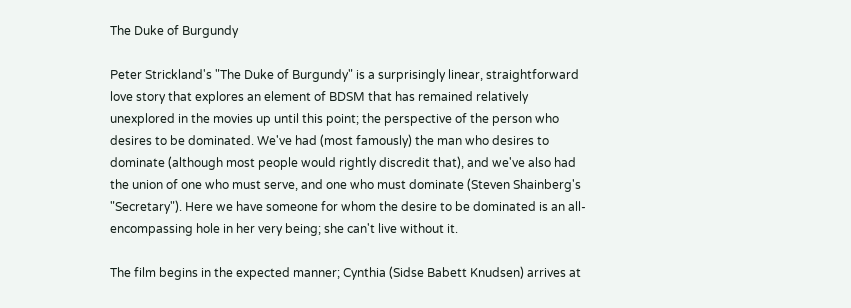The Duke of Burgundy

Peter Strickland's "The Duke of Burgundy" is a surprisingly linear, straightforward love story that explores an element of BDSM that has remained relatively unexplored in the movies up until this point; the perspective of the person who desires to be dominated. We've had (most famously) the man who desires to dominate (although most people would rightly discredit that), and we've also had the union of one who must serve, and one who must dominate (Steven Shainberg's "Secretary"). Here we have someone for whom the desire to be dominated is an all-encompassing hole in her very being; she can't live without it.

The film begins in the expected manner; Cynthia (Sidse Babett Knudsen) arrives at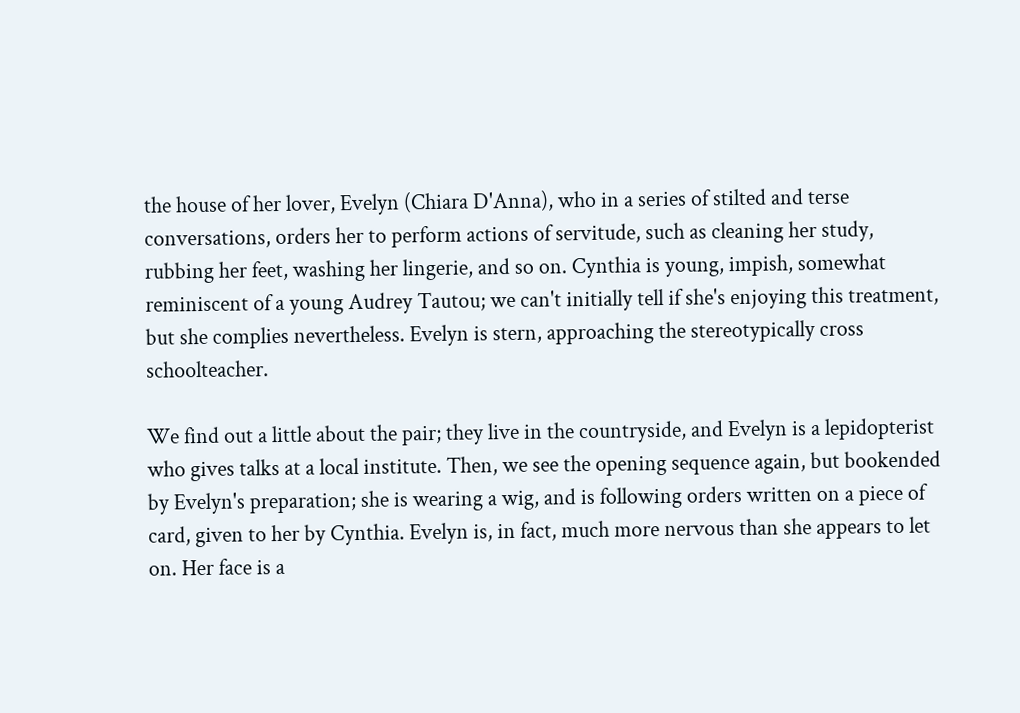the house of her lover, Evelyn (Chiara D'Anna), who in a series of stilted and terse conversations, orders her to perform actions of servitude, such as cleaning her study, rubbing her feet, washing her lingerie, and so on. Cynthia is young, impish, somewhat reminiscent of a young Audrey Tautou; we can't initially tell if she's enjoying this treatment, but she complies nevertheless. Evelyn is stern, approaching the stereotypically cross schoolteacher.

We find out a little about the pair; they live in the countryside, and Evelyn is a lepidopterist who gives talks at a local institute. Then, we see the opening sequence again, but bookended  by Evelyn's preparation; she is wearing a wig, and is following orders written on a piece of card, given to her by Cynthia. Evelyn is, in fact, much more nervous than she appears to let on. Her face is a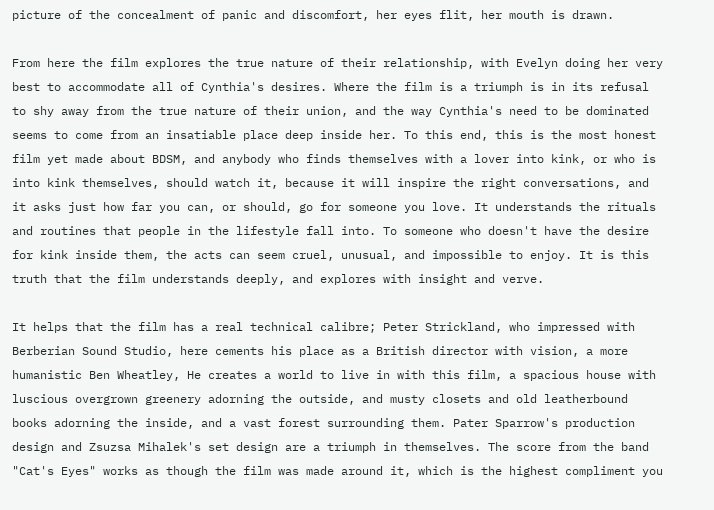picture of the concealment of panic and discomfort, her eyes flit, her mouth is drawn.

From here the film explores the true nature of their relationship, with Evelyn doing her very best to accommodate all of Cynthia's desires. Where the film is a triumph is in its refusal to shy away from the true nature of their union, and the way Cynthia's need to be dominated seems to come from an insatiable place deep inside her. To this end, this is the most honest film yet made about BDSM, and anybody who finds themselves with a lover into kink, or who is into kink themselves, should watch it, because it will inspire the right conversations, and it asks just how far you can, or should, go for someone you love. It understands the rituals and routines that people in the lifestyle fall into. To someone who doesn't have the desire for kink inside them, the acts can seem cruel, unusual, and impossible to enjoy. It is this truth that the film understands deeply, and explores with insight and verve.

It helps that the film has a real technical calibre; Peter Strickland, who impressed with Berberian Sound Studio, here cements his place as a British director with vision, a more humanistic Ben Wheatley, He creates a world to live in with this film, a spacious house with luscious overgrown greenery adorning the outside, and musty closets and old leatherbound books adorning the inside, and a vast forest surrounding them. Pater Sparrow's production design and Zsuzsa Mihalek's set design are a triumph in themselves. The score from the band "Cat's Eyes" works as though the film was made around it, which is the highest compliment you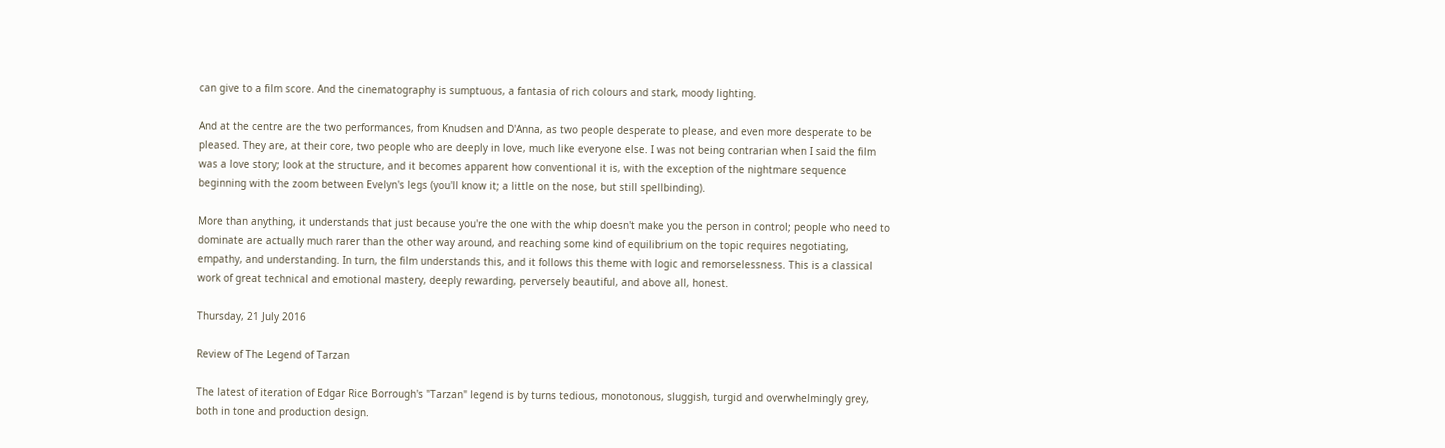can give to a film score. And the cinematography is sumptuous, a fantasia of rich colours and stark, moody lighting.

And at the centre are the two performances, from Knudsen and D'Anna, as two people desperate to please, and even more desperate to be pleased. They are, at their core, two people who are deeply in love, much like everyone else. I was not being contrarian when I said the film was a love story; look at the structure, and it becomes apparent how conventional it is, with the exception of the nightmare sequence beginning with the zoom between Evelyn's legs (you'll know it; a little on the nose, but still spellbinding).

More than anything, it understands that just because you're the one with the whip doesn't make you the person in control; people who need to dominate are actually much rarer than the other way around, and reaching some kind of equilibrium on the topic requires negotiating, empathy, and understanding. In turn, the film understands this, and it follows this theme with logic and remorselessness. This is a classical work of great technical and emotional mastery, deeply rewarding, perversely beautiful, and above all, honest.

Thursday, 21 July 2016

Review of The Legend of Tarzan

The latest of iteration of Edgar Rice Borrough's "Tarzan" legend is by turns tedious, monotonous, sluggish, turgid and overwhelmingly grey, both in tone and production design.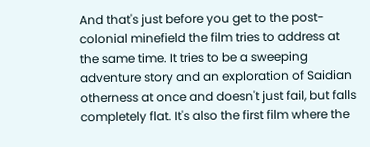And that's just before you get to the post-colonial minefield the film tries to address at the same time. It tries to be a sweeping adventure story and an exploration of Saidian otherness at once and doesn't just fail, but falls completely flat. It's also the first film where the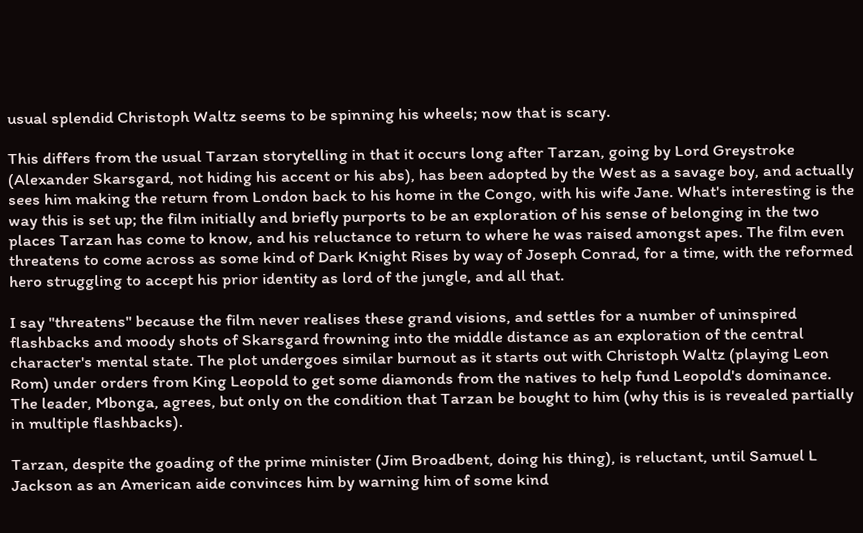usual splendid Christoph Waltz seems to be spinning his wheels; now that is scary.

This differs from the usual Tarzan storytelling in that it occurs long after Tarzan, going by Lord Greystroke (Alexander Skarsgard, not hiding his accent or his abs), has been adopted by the West as a savage boy, and actually sees him making the return from London back to his home in the Congo, with his wife Jane. What's interesting is the way this is set up; the film initially and briefly purports to be an exploration of his sense of belonging in the two places Tarzan has come to know, and his reluctance to return to where he was raised amongst apes. The film even threatens to come across as some kind of Dark Knight Rises by way of Joseph Conrad, for a time, with the reformed hero struggling to accept his prior identity as lord of the jungle, and all that.

I say "threatens" because the film never realises these grand visions, and settles for a number of uninspired flashbacks and moody shots of Skarsgard frowning into the middle distance as an exploration of the central character's mental state. The plot undergoes similar burnout as it starts out with Christoph Waltz (playing Leon Rom) under orders from King Leopold to get some diamonds from the natives to help fund Leopold's dominance. The leader, Mbonga, agrees, but only on the condition that Tarzan be bought to him (why this is is revealed partially in multiple flashbacks).

Tarzan, despite the goading of the prime minister (Jim Broadbent, doing his thing), is reluctant, until Samuel L Jackson as an American aide convinces him by warning him of some kind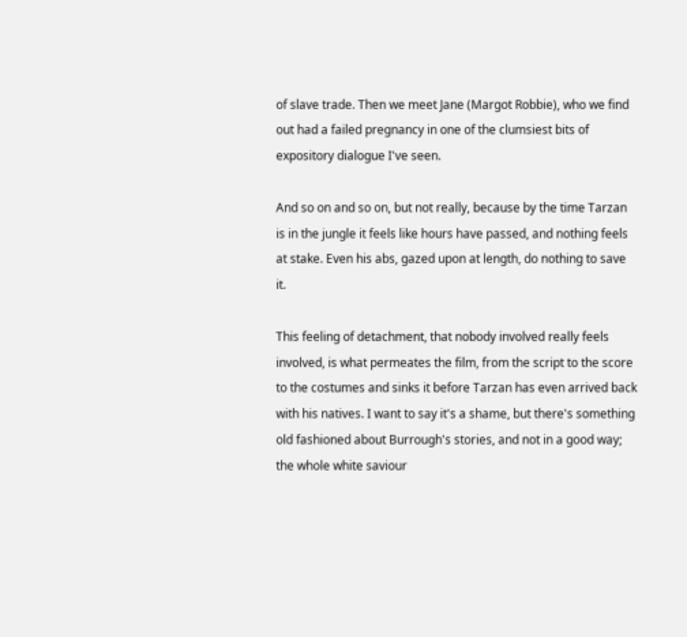of slave trade. Then we meet Jane (Margot Robbie), who we find out had a failed pregnancy in one of the clumsiest bits of expository dialogue I've seen.

And so on and so on, but not really, because by the time Tarzan is in the jungle it feels like hours have passed, and nothing feels at stake. Even his abs, gazed upon at length, do nothing to save it.

This feeling of detachment, that nobody involved really feels involved, is what permeates the film, from the script to the score to the costumes and sinks it before Tarzan has even arrived back with his natives. I want to say it's a shame, but there's something old fashioned about Burrough's stories, and not in a good way; the whole white saviour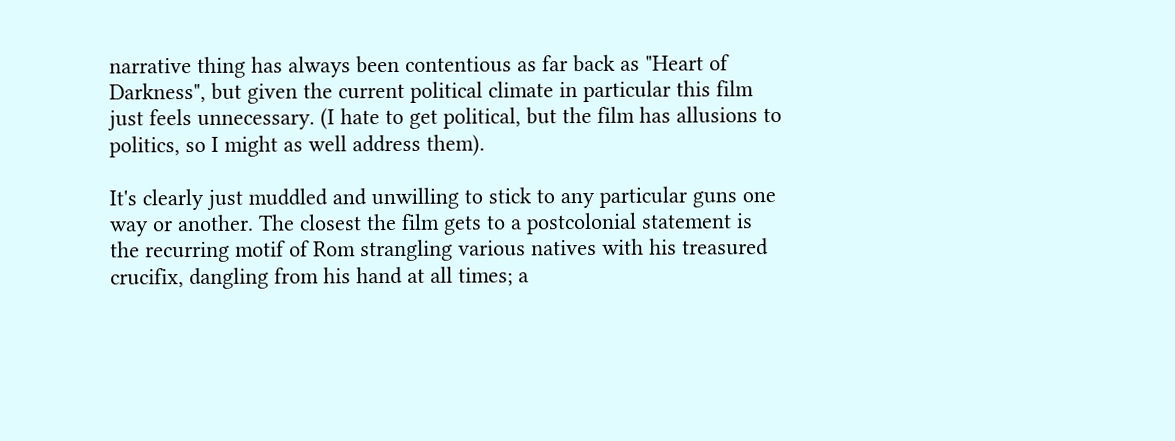narrative thing has always been contentious as far back as "Heart of Darkness", but given the current political climate in particular this film just feels unnecessary. (I hate to get political, but the film has allusions to politics, so I might as well address them).

It's clearly just muddled and unwilling to stick to any particular guns one way or another. The closest the film gets to a postcolonial statement is the recurring motif of Rom strangling various natives with his treasured crucifix, dangling from his hand at all times; a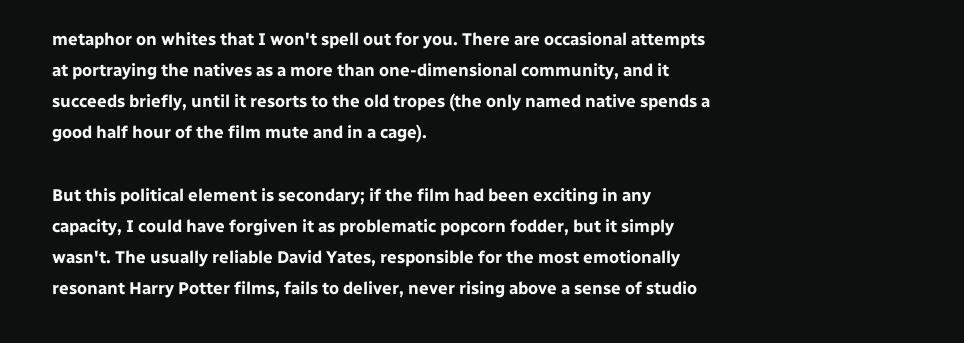metaphor on whites that I won't spell out for you. There are occasional attempts at portraying the natives as a more than one-dimensional community, and it succeeds briefly, until it resorts to the old tropes (the only named native spends a good half hour of the film mute and in a cage).

But this political element is secondary; if the film had been exciting in any capacity, I could have forgiven it as problematic popcorn fodder, but it simply wasn't. The usually reliable David Yates, responsible for the most emotionally resonant Harry Potter films, fails to deliver, never rising above a sense of studio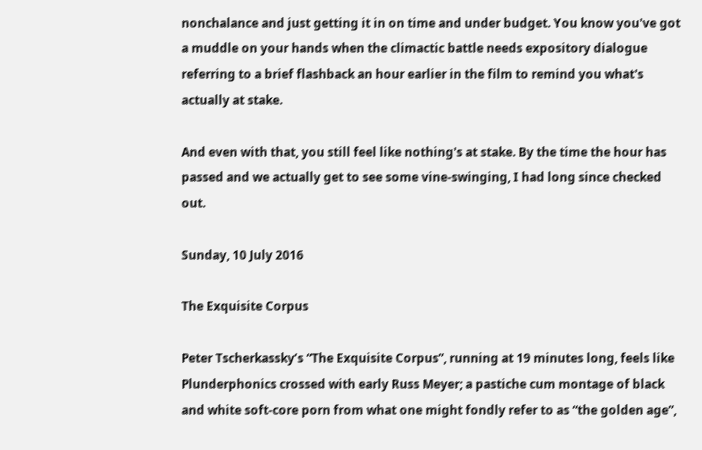nonchalance and just getting it in on time and under budget. You know you've got a muddle on your hands when the climactic battle needs expository dialogue referring to a brief flashback an hour earlier in the film to remind you what's actually at stake.

And even with that, you still feel like nothing's at stake. By the time the hour has passed and we actually get to see some vine-swinging, I had long since checked out.

Sunday, 10 July 2016

The Exquisite Corpus

Peter Tscherkassky’s “The Exquisite Corpus”, running at 19 minutes long, feels like Plunderphonics crossed with early Russ Meyer; a pastiche cum montage of black and white soft-core porn from what one might fondly refer to as “the golden age”,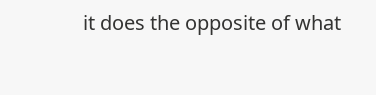it does the opposite of what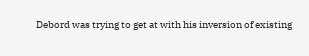Debord was trying to get at with his inversion of existing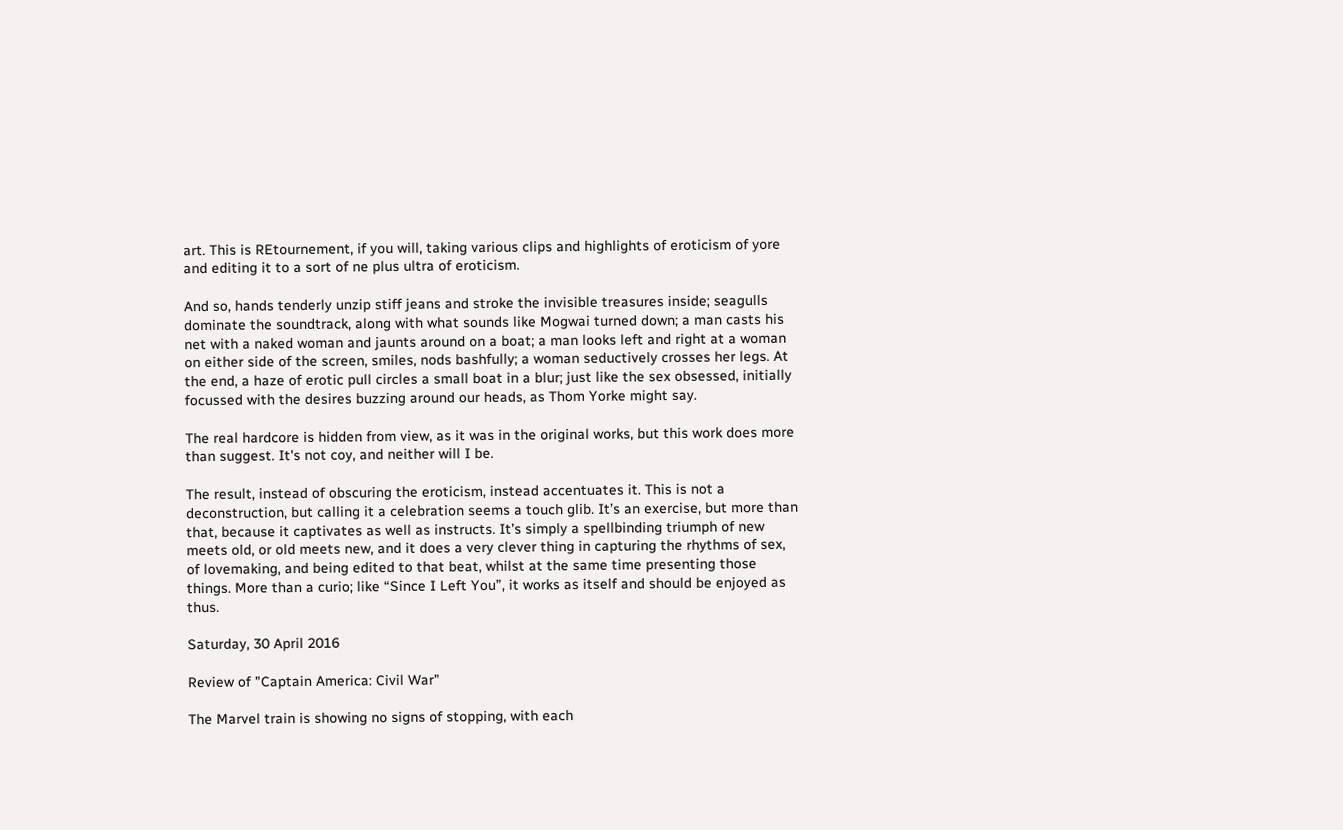art. This is REtournement, if you will, taking various clips and highlights of eroticism of yore and editing it to a sort of ne plus ultra of eroticism.

And so, hands tenderly unzip stiff jeans and stroke the invisible treasures inside; seagulls dominate the soundtrack, along with what sounds like Mogwai turned down; a man casts his net with a naked woman and jaunts around on a boat; a man looks left and right at a woman on either side of the screen, smiles, nods bashfully; a woman seductively crosses her legs. At the end, a haze of erotic pull circles a small boat in a blur; just like the sex obsessed, initially focussed with the desires buzzing around our heads, as Thom Yorke might say.

The real hardcore is hidden from view, as it was in the original works, but this work does more than suggest. It's not coy, and neither will I be.

The result, instead of obscuring the eroticism, instead accentuates it. This is not a deconstruction, but calling it a celebration seems a touch glib. It’s an exercise, but more than that, because it captivates as well as instructs. It’s simply a spellbinding triumph of new meets old, or old meets new, and it does a very clever thing in capturing the rhythms of sex, of lovemaking, and being edited to that beat, whilst at the same time presenting those things. More than a curio; like “Since I Left You”, it works as itself and should be enjoyed as thus.

Saturday, 30 April 2016

Review of "Captain America: Civil War"

The Marvel train is showing no signs of stopping, with each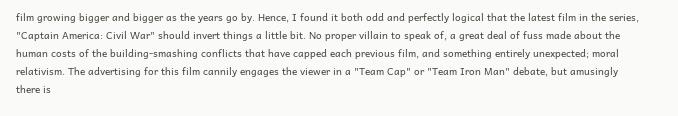film growing bigger and bigger as the years go by. Hence, I found it both odd and perfectly logical that the latest film in the series, "Captain America: Civil War" should invert things a little bit. No proper villain to speak of, a great deal of fuss made about the human costs of the building-smashing conflicts that have capped each previous film, and something entirely unexpected; moral relativism. The advertising for this film cannily engages the viewer in a "Team Cap" or "Team Iron Man" debate, but amusingly there is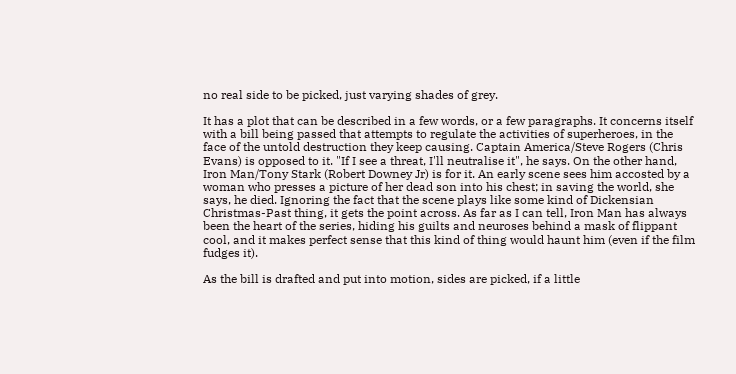no real side to be picked, just varying shades of grey.

It has a plot that can be described in a few words, or a few paragraphs. It concerns itself with a bill being passed that attempts to regulate the activities of superheroes, in the face of the untold destruction they keep causing. Captain America/Steve Rogers (Chris Evans) is opposed to it. "If I see a threat, I'll neutralise it", he says. On the other hand, Iron Man/Tony Stark (Robert Downey Jr) is for it. An early scene sees him accosted by a woman who presses a picture of her dead son into his chest; in saving the world, she says, he died. Ignoring the fact that the scene plays like some kind of Dickensian Christmas-Past thing, it gets the point across. As far as I can tell, Iron Man has always been the heart of the series, hiding his guilts and neuroses behind a mask of flippant cool, and it makes perfect sense that this kind of thing would haunt him (even if the film fudges it).

As the bill is drafted and put into motion, sides are picked, if a little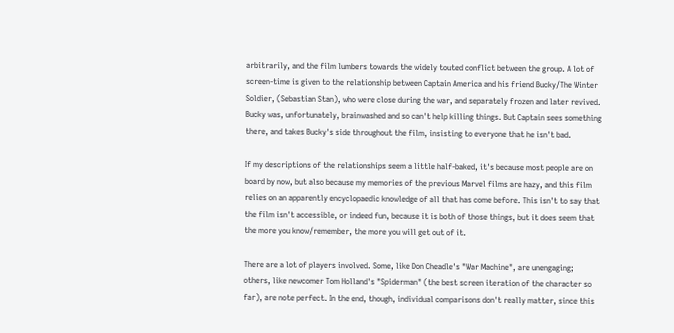arbitrarily, and the film lumbers towards the widely touted conflict between the group. A lot of screen-time is given to the relationship between Captain America and his friend Bucky/The Winter Soldier, (Sebastian Stan), who were close during the war, and separately frozen and later revived. Bucky was, unfortunately, brainwashed and so can't help killing things. But Captain sees something there, and takes Bucky's side throughout the film, insisting to everyone that he isn't bad.

If my descriptions of the relationships seem a little half-baked, it's because most people are on board by now, but also because my memories of the previous Marvel films are hazy, and this film relies on an apparently encyclopaedic knowledge of all that has come before. This isn't to say that the film isn't accessible, or indeed fun, because it is both of those things, but it does seem that the more you know/remember, the more you will get out of it.

There are a lot of players involved. Some, like Don Cheadle's "War Machine", are unengaging; others, like newcomer Tom Holland's "Spiderman" (the best screen iteration of the character so far), are note perfect. In the end, though, individual comparisons don't really matter, since this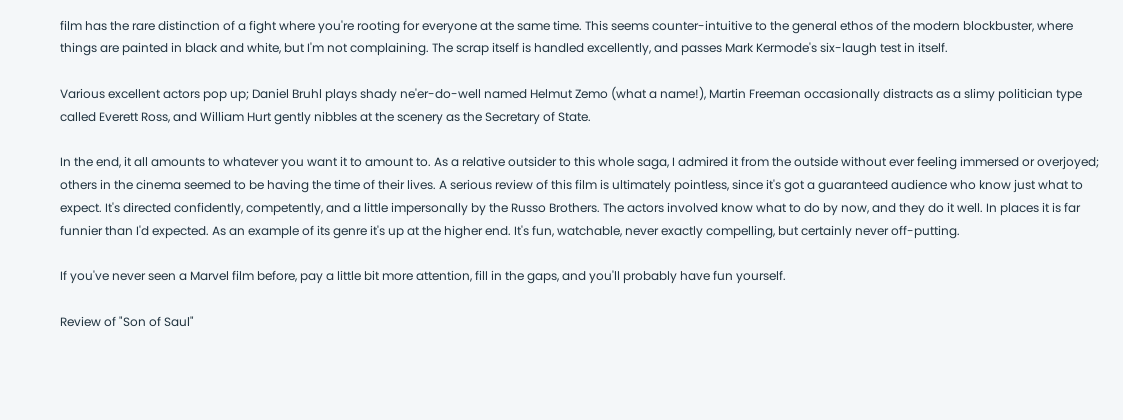film has the rare distinction of a fight where you're rooting for everyone at the same time. This seems counter-intuitive to the general ethos of the modern blockbuster, where things are painted in black and white, but I'm not complaining. The scrap itself is handled excellently, and passes Mark Kermode's six-laugh test in itself.

Various excellent actors pop up; Daniel Bruhl plays shady ne'er-do-well named Helmut Zemo (what a name!), Martin Freeman occasionally distracts as a slimy politician type called Everett Ross, and William Hurt gently nibbles at the scenery as the Secretary of State.

In the end, it all amounts to whatever you want it to amount to. As a relative outsider to this whole saga, I admired it from the outside without ever feeling immersed or overjoyed; others in the cinema seemed to be having the time of their lives. A serious review of this film is ultimately pointless, since it's got a guaranteed audience who know just what to expect. It's directed confidently, competently, and a little impersonally by the Russo Brothers. The actors involved know what to do by now, and they do it well. In places it is far funnier than I'd expected. As an example of its genre it's up at the higher end. It's fun, watchable, never exactly compelling, but certainly never off-putting.

If you've never seen a Marvel film before, pay a little bit more attention, fill in the gaps, and you'll probably have fun yourself.

Review of "Son of Saul"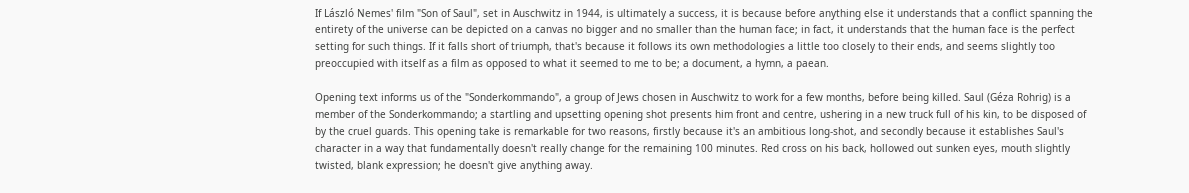If László Nemes' film "Son of Saul", set in Auschwitz in 1944, is ultimately a success, it is because before anything else it understands that a conflict spanning the entirety of the universe can be depicted on a canvas no bigger and no smaller than the human face; in fact, it understands that the human face is the perfect setting for such things. If it falls short of triumph, that's because it follows its own methodologies a little too closely to their ends, and seems slightly too preoccupied with itself as a film as opposed to what it seemed to me to be; a document, a hymn, a paean.

Opening text informs us of the "Sonderkommando", a group of Jews chosen in Auschwitz to work for a few months, before being killed. Saul (Géza Rohrig) is a member of the Sonderkommando; a startling and upsetting opening shot presents him front and centre, ushering in a new truck full of his kin, to be disposed of by the cruel guards. This opening take is remarkable for two reasons, firstly because it's an ambitious long-shot, and secondly because it establishes Saul's character in a way that fundamentally doesn't really change for the remaining 100 minutes. Red cross on his back, hollowed out sunken eyes, mouth slightly twisted, blank expression; he doesn't give anything away.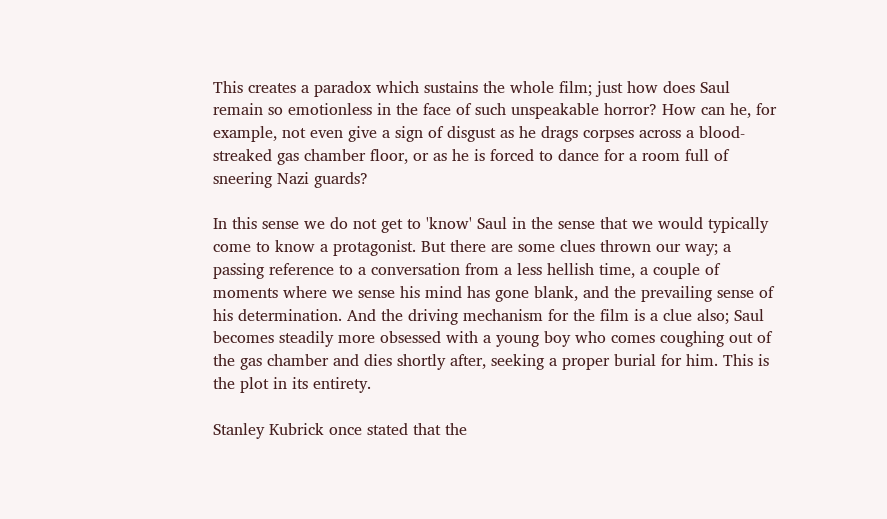This creates a paradox which sustains the whole film; just how does Saul remain so emotionless in the face of such unspeakable horror? How can he, for example, not even give a sign of disgust as he drags corpses across a blood-streaked gas chamber floor, or as he is forced to dance for a room full of sneering Nazi guards?

In this sense we do not get to 'know' Saul in the sense that we would typically come to know a protagonist. But there are some clues thrown our way; a passing reference to a conversation from a less hellish time, a couple of moments where we sense his mind has gone blank, and the prevailing sense of his determination. And the driving mechanism for the film is a clue also; Saul becomes steadily more obsessed with a young boy who comes coughing out of the gas chamber and dies shortly after, seeking a proper burial for him. This is the plot in its entirety.

Stanley Kubrick once stated that the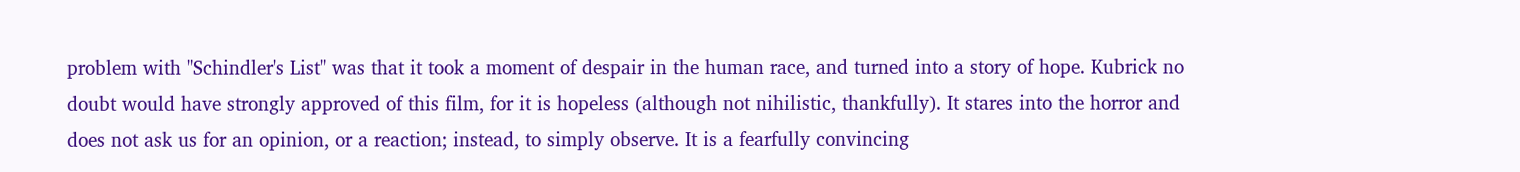problem with "Schindler's List" was that it took a moment of despair in the human race, and turned into a story of hope. Kubrick no doubt would have strongly approved of this film, for it is hopeless (although not nihilistic, thankfully). It stares into the horror and does not ask us for an opinion, or a reaction; instead, to simply observe. It is a fearfully convincing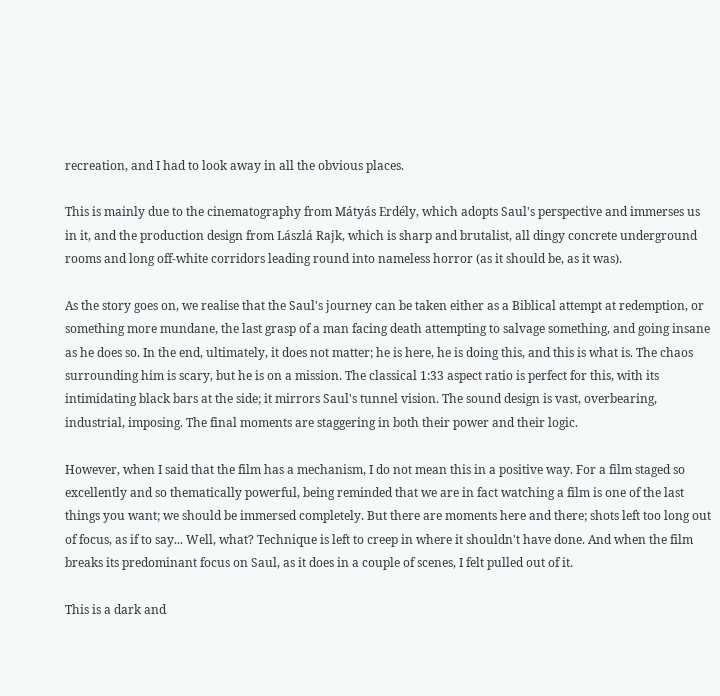recreation, and I had to look away in all the obvious places.

This is mainly due to the cinematography from Mátyás Erdély, which adopts Saul's perspective and immerses us in it, and the production design from Lászlá Rajk, which is sharp and brutalist, all dingy concrete underground rooms and long off-white corridors leading round into nameless horror (as it should be, as it was).

As the story goes on, we realise that the Saul's journey can be taken either as a Biblical attempt at redemption, or something more mundane, the last grasp of a man facing death attempting to salvage something, and going insane as he does so. In the end, ultimately, it does not matter; he is here, he is doing this, and this is what is. The chaos surrounding him is scary, but he is on a mission. The classical 1:33 aspect ratio is perfect for this, with its intimidating black bars at the side; it mirrors Saul's tunnel vision. The sound design is vast, overbearing, industrial, imposing. The final moments are staggering in both their power and their logic.

However, when I said that the film has a mechanism, I do not mean this in a positive way. For a film staged so excellently and so thematically powerful, being reminded that we are in fact watching a film is one of the last things you want; we should be immersed completely. But there are moments here and there; shots left too long out of focus, as if to say... Well, what? Technique is left to creep in where it shouldn't have done. And when the film breaks its predominant focus on Saul, as it does in a couple of scenes, I felt pulled out of it.

This is a dark and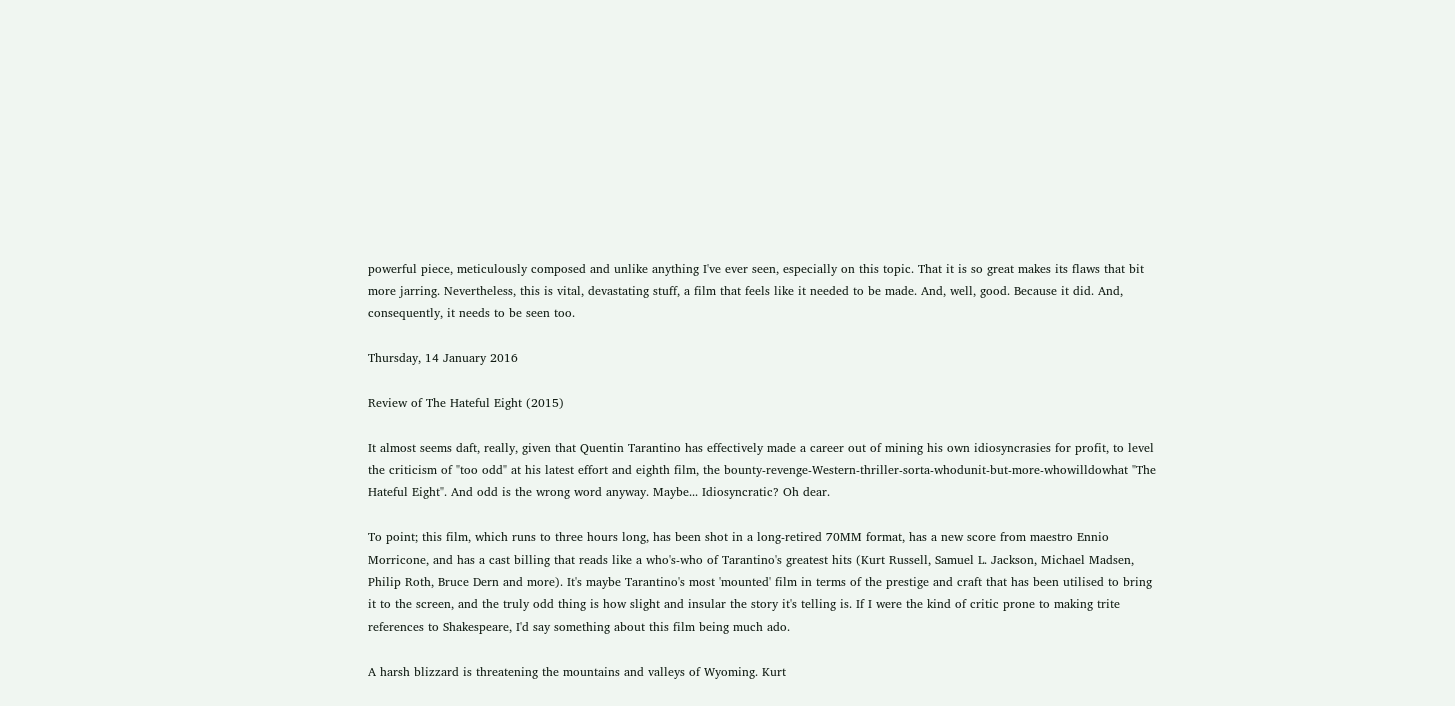powerful piece, meticulously composed and unlike anything I've ever seen, especially on this topic. That it is so great makes its flaws that bit more jarring. Nevertheless, this is vital, devastating stuff, a film that feels like it needed to be made. And, well, good. Because it did. And, consequently, it needs to be seen too.

Thursday, 14 January 2016

Review of The Hateful Eight (2015)

It almost seems daft, really, given that Quentin Tarantino has effectively made a career out of mining his own idiosyncrasies for profit, to level the criticism of "too odd" at his latest effort and eighth film, the bounty-revenge-Western-thriller-sorta-whodunit-but-more-whowilldowhat "The Hateful Eight". And odd is the wrong word anyway. Maybe... Idiosyncratic? Oh dear.

To point; this film, which runs to three hours long, has been shot in a long-retired 70MM format, has a new score from maestro Ennio Morricone, and has a cast billing that reads like a who's-who of Tarantino's greatest hits (Kurt Russell, Samuel L. Jackson, Michael Madsen, Philip Roth, Bruce Dern and more). It's maybe Tarantino's most 'mounted' film in terms of the prestige and craft that has been utilised to bring it to the screen, and the truly odd thing is how slight and insular the story it's telling is. If I were the kind of critic prone to making trite references to Shakespeare, I'd say something about this film being much ado.

A harsh blizzard is threatening the mountains and valleys of Wyoming. Kurt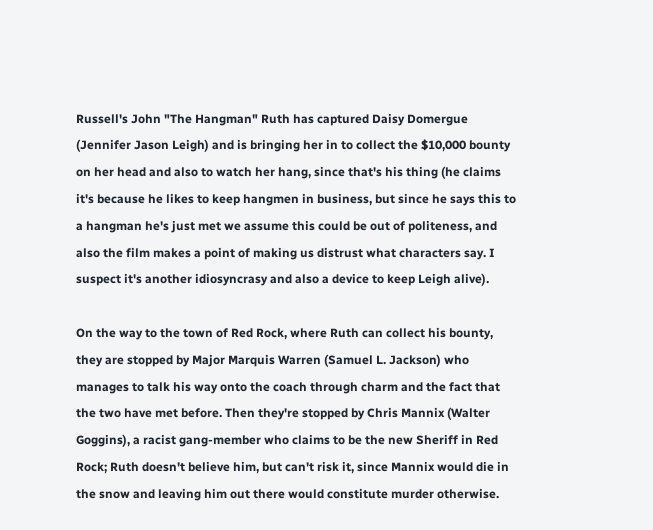Russell's John "The Hangman" Ruth has captured Daisy Domergue (Jennifer Jason Leigh) and is bringing her in to collect the $10,000 bounty on her head and also to watch her hang, since that's his thing (he claims it's because he likes to keep hangmen in business, but since he says this to a hangman he's just met we assume this could be out of politeness, and also the film makes a point of making us distrust what characters say. I suspect it's another idiosyncrasy and also a device to keep Leigh alive).

On the way to the town of Red Rock, where Ruth can collect his bounty, they are stopped by Major Marquis Warren (Samuel L. Jackson) who manages to talk his way onto the coach through charm and the fact that the two have met before. Then they're stopped by Chris Mannix (Walter Goggins), a racist gang-member who claims to be the new Sheriff in Red Rock; Ruth doesn't believe him, but can't risk it, since Mannix would die in the snow and leaving him out there would constitute murder otherwise.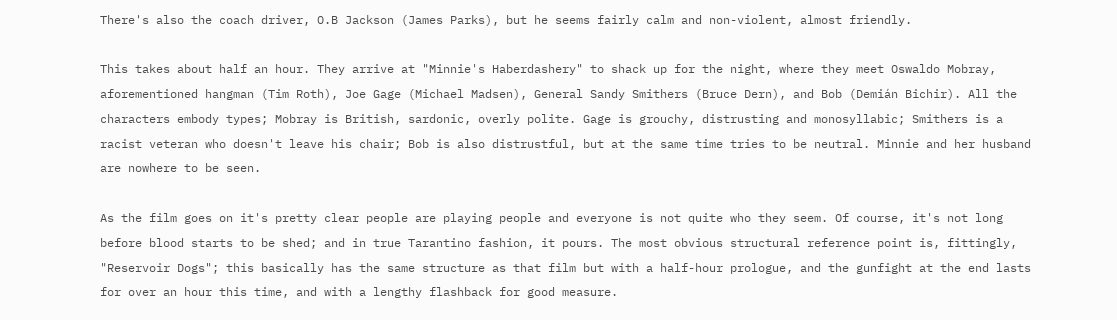There's also the coach driver, O.B Jackson (James Parks), but he seems fairly calm and non-violent, almost friendly.

This takes about half an hour. They arrive at "Minnie's Haberdashery" to shack up for the night, where they meet Oswaldo Mobray, aforementioned hangman (Tim Roth), Joe Gage (Michael Madsen), General Sandy Smithers (Bruce Dern), and Bob (Demián Bichir). All the characters embody types; Mobray is British, sardonic, overly polite. Gage is grouchy, distrusting and monosyllabic; Smithers is a racist veteran who doesn't leave his chair; Bob is also distrustful, but at the same time tries to be neutral. Minnie and her husband are nowhere to be seen.

As the film goes on it's pretty clear people are playing people and everyone is not quite who they seem. Of course, it's not long before blood starts to be shed; and in true Tarantino fashion, it pours. The most obvious structural reference point is, fittingly, "Reservoir Dogs"; this basically has the same structure as that film but with a half-hour prologue, and the gunfight at the end lasts for over an hour this time, and with a lengthy flashback for good measure.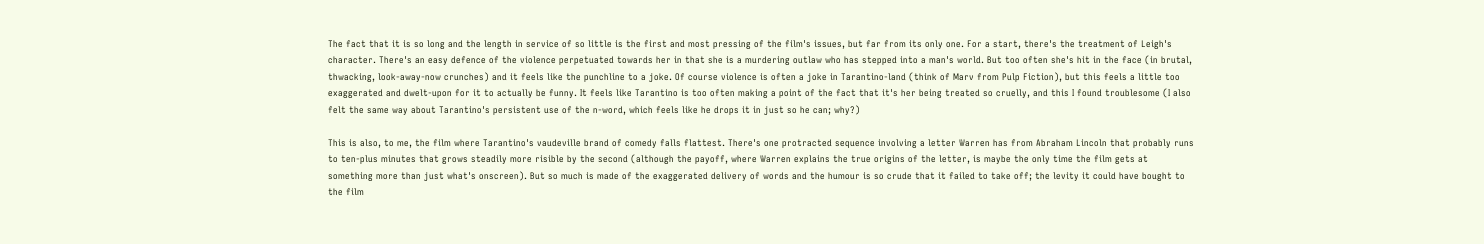The fact that it is so long and the length in service of so little is the first and most pressing of the film's issues, but far from its only one. For a start, there's the treatment of Leigh's character. There's an easy defence of the violence perpetuated towards her in that she is a murdering outlaw who has stepped into a man's world. But too often she's hit in the face (in brutal, thwacking, look-away-now crunches) and it feels like the punchline to a joke. Of course violence is often a joke in Tarantino-land (think of Marv from Pulp Fiction), but this feels a little too exaggerated and dwelt-upon for it to actually be funny. It feels like Tarantino is too often making a point of the fact that it's her being treated so cruelly, and this I found troublesome (I also felt the same way about Tarantino's persistent use of the n-word, which feels like he drops it in just so he can; why?)

This is also, to me, the film where Tarantino's vaudeville brand of comedy falls flattest. There's one protracted sequence involving a letter Warren has from Abraham Lincoln that probably runs to ten-plus minutes that grows steadily more risible by the second (although the payoff, where Warren explains the true origins of the letter, is maybe the only time the film gets at something more than just what's onscreen). But so much is made of the exaggerated delivery of words and the humour is so crude that it failed to take off; the levity it could have bought to the film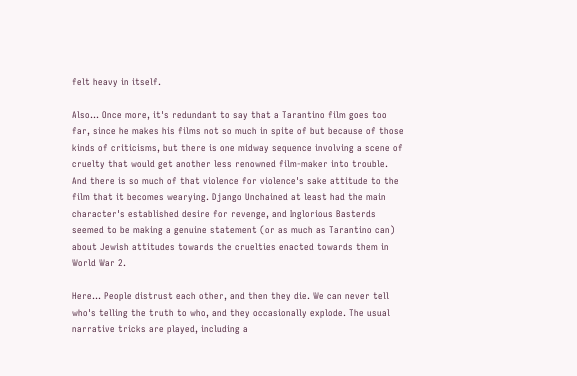felt heavy in itself.

Also... Once more, it's redundant to say that a Tarantino film goes too far, since he makes his films not so much in spite of but because of those kinds of criticisms, but there is one midway sequence involving a scene of cruelty that would get another less renowned film-maker into trouble. And there is so much of that violence for violence's sake attitude to the film that it becomes wearying. Django Unchained at least had the main character's established desire for revenge, and Inglorious Basterds seemed to be making a genuine statement (or as much as Tarantino can) about Jewish attitudes towards the cruelties enacted towards them in World War 2.

Here... People distrust each other, and then they die. We can never tell who's telling the truth to who, and they occasionally explode. The usual narrative tricks are played, including a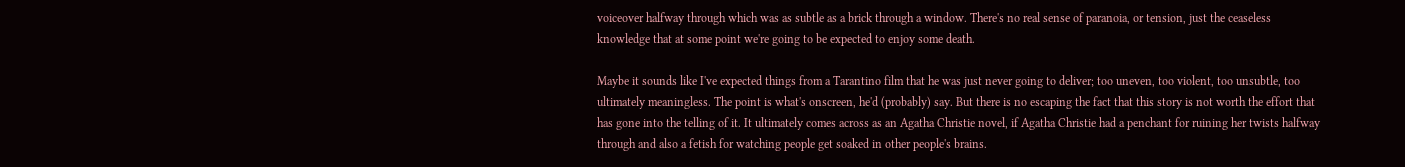voiceover halfway through which was as subtle as a brick through a window. There's no real sense of paranoia, or tension, just the ceaseless knowledge that at some point we're going to be expected to enjoy some death.

Maybe it sounds like I've expected things from a Tarantino film that he was just never going to deliver; too uneven, too violent, too unsubtle, too ultimately meaningless. The point is what's onscreen, he'd (probably) say. But there is no escaping the fact that this story is not worth the effort that has gone into the telling of it. It ultimately comes across as an Agatha Christie novel, if Agatha Christie had a penchant for ruining her twists halfway through and also a fetish for watching people get soaked in other people's brains.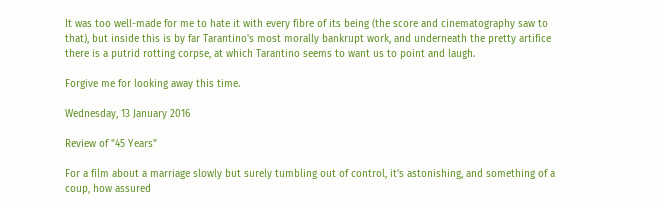It was too well-made for me to hate it with every fibre of its being (the score and cinematography saw to that), but inside this is by far Tarantino's most morally bankrupt work, and underneath the pretty artifice there is a putrid rotting corpse, at which Tarantino seems to want us to point and laugh.

Forgive me for looking away this time.

Wednesday, 13 January 2016

Review of "45 Years"

For a film about a marriage slowly but surely tumbling out of control, it's astonishing, and something of a coup, how assured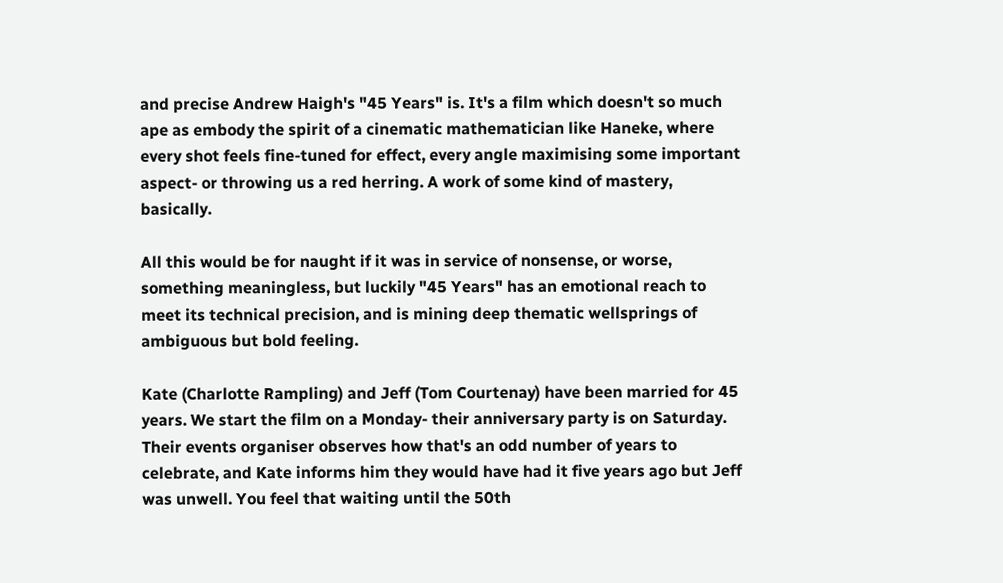and precise Andrew Haigh's "45 Years" is. It's a film which doesn't so much ape as embody the spirit of a cinematic mathematician like Haneke, where every shot feels fine-tuned for effect, every angle maximising some important aspect- or throwing us a red herring. A work of some kind of mastery, basically.

All this would be for naught if it was in service of nonsense, or worse, something meaningless, but luckily "45 Years" has an emotional reach to meet its technical precision, and is mining deep thematic wellsprings of ambiguous but bold feeling.

Kate (Charlotte Rampling) and Jeff (Tom Courtenay) have been married for 45 years. We start the film on a Monday- their anniversary party is on Saturday. Their events organiser observes how that's an odd number of years to celebrate, and Kate informs him they would have had it five years ago but Jeff was unwell. You feel that waiting until the 50th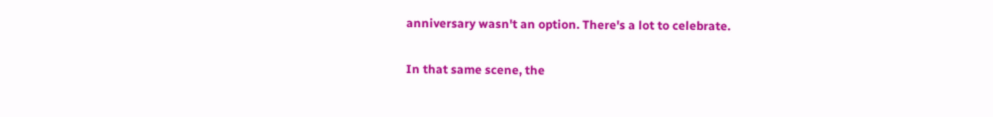anniversary wasn't an option. There's a lot to celebrate.

In that same scene, the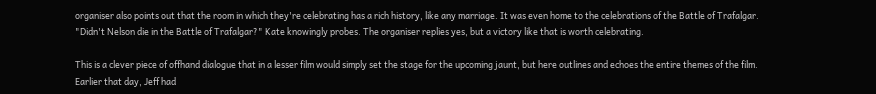organiser also points out that the room in which they're celebrating has a rich history, like any marriage. It was even home to the celebrations of the Battle of Trafalgar. "Didn't Nelson die in the Battle of Trafalgar?" Kate knowingly probes. The organiser replies yes, but a victory like that is worth celebrating.

This is a clever piece of offhand dialogue that in a lesser film would simply set the stage for the upcoming jaunt, but here outlines and echoes the entire themes of the film. Earlier that day, Jeff had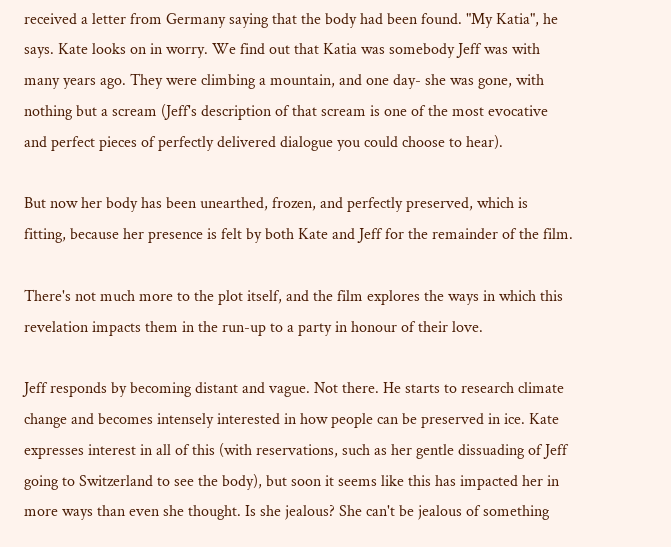received a letter from Germany saying that the body had been found. "My Katia", he says. Kate looks on in worry. We find out that Katia was somebody Jeff was with many years ago. They were climbing a mountain, and one day- she was gone, with nothing but a scream (Jeff's description of that scream is one of the most evocative and perfect pieces of perfectly delivered dialogue you could choose to hear).

But now her body has been unearthed, frozen, and perfectly preserved, which is fitting, because her presence is felt by both Kate and Jeff for the remainder of the film.

There's not much more to the plot itself, and the film explores the ways in which this revelation impacts them in the run-up to a party in honour of their love.

Jeff responds by becoming distant and vague. Not there. He starts to research climate change and becomes intensely interested in how people can be preserved in ice. Kate expresses interest in all of this (with reservations, such as her gentle dissuading of Jeff going to Switzerland to see the body), but soon it seems like this has impacted her in more ways than even she thought. Is she jealous? She can't be jealous of something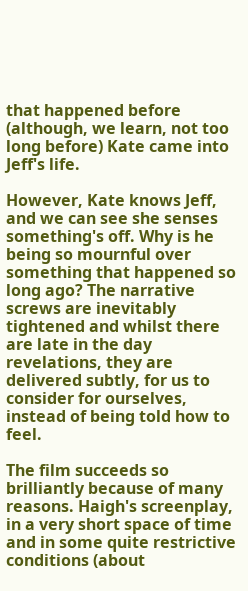that happened before (although, we learn, not too long before) Kate came into Jeff's life.

However, Kate knows Jeff, and we can see she senses something's off. Why is he being so mournful over something that happened so long ago? The narrative screws are inevitably tightened and whilst there are late in the day revelations, they are delivered subtly, for us to consider for ourselves, instead of being told how to feel.

The film succeeds so brilliantly because of many reasons. Haigh's screenplay, in a very short space of time and in some quite restrictive conditions (about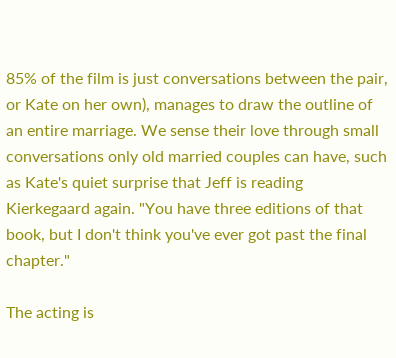85% of the film is just conversations between the pair, or Kate on her own), manages to draw the outline of an entire marriage. We sense their love through small conversations only old married couples can have, such as Kate's quiet surprise that Jeff is reading Kierkegaard again. "You have three editions of that book, but I don't think you've ever got past the final chapter."

The acting is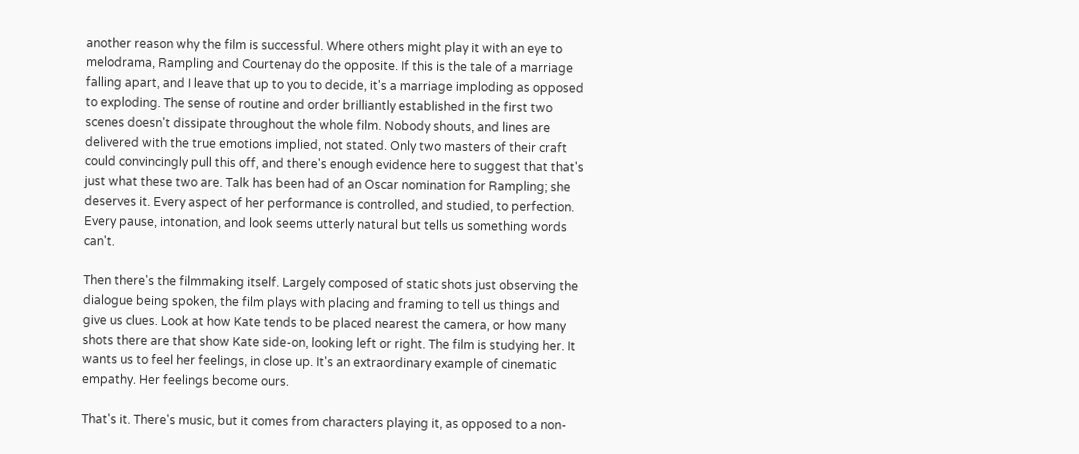another reason why the film is successful. Where others might play it with an eye to melodrama, Rampling and Courtenay do the opposite. If this is the tale of a marriage falling apart, and I leave that up to you to decide, it's a marriage imploding as opposed to exploding. The sense of routine and order brilliantly established in the first two scenes doesn't dissipate throughout the whole film. Nobody shouts, and lines are delivered with the true emotions implied, not stated. Only two masters of their craft could convincingly pull this off, and there's enough evidence here to suggest that that's just what these two are. Talk has been had of an Oscar nomination for Rampling; she deserves it. Every aspect of her performance is controlled, and studied, to perfection. Every pause, intonation, and look seems utterly natural but tells us something words can't.

Then there's the filmmaking itself. Largely composed of static shots just observing the dialogue being spoken, the film plays with placing and framing to tell us things and give us clues. Look at how Kate tends to be placed nearest the camera, or how many shots there are that show Kate side-on, looking left or right. The film is studying her. It wants us to feel her feelings, in close up. It's an extraordinary example of cinematic empathy. Her feelings become ours.

That's it. There's music, but it comes from characters playing it, as opposed to a non-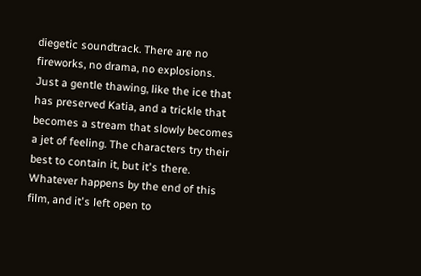diegetic soundtrack. There are no fireworks, no drama, no explosions. Just a gentle thawing, like the ice that has preserved Katia, and a trickle that becomes a stream that slowly becomes a jet of feeling. The characters try their best to contain it, but it's there. Whatever happens by the end of this film, and it's left open to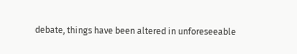debate, things have been altered in unforeseeable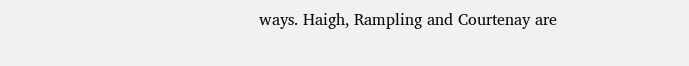ways. Haigh, Rampling and Courtenay are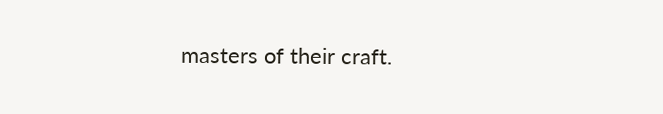masters of their craft.